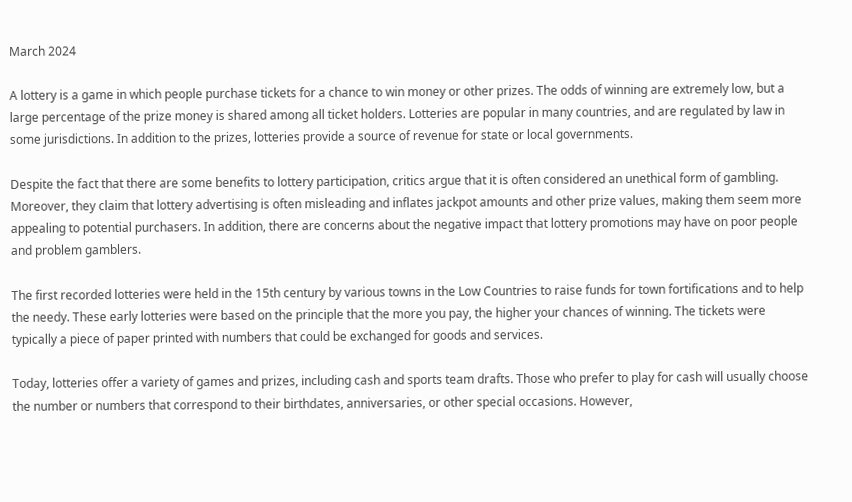March 2024

A lottery is a game in which people purchase tickets for a chance to win money or other prizes. The odds of winning are extremely low, but a large percentage of the prize money is shared among all ticket holders. Lotteries are popular in many countries, and are regulated by law in some jurisdictions. In addition to the prizes, lotteries provide a source of revenue for state or local governments.

Despite the fact that there are some benefits to lottery participation, critics argue that it is often considered an unethical form of gambling. Moreover, they claim that lottery advertising is often misleading and inflates jackpot amounts and other prize values, making them seem more appealing to potential purchasers. In addition, there are concerns about the negative impact that lottery promotions may have on poor people and problem gamblers.

The first recorded lotteries were held in the 15th century by various towns in the Low Countries to raise funds for town fortifications and to help the needy. These early lotteries were based on the principle that the more you pay, the higher your chances of winning. The tickets were typically a piece of paper printed with numbers that could be exchanged for goods and services.

Today, lotteries offer a variety of games and prizes, including cash and sports team drafts. Those who prefer to play for cash will usually choose the number or numbers that correspond to their birthdates, anniversaries, or other special occasions. However,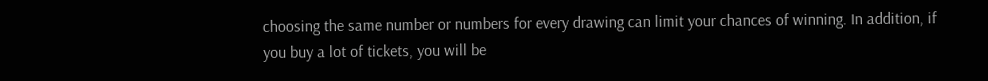choosing the same number or numbers for every drawing can limit your chances of winning. In addition, if you buy a lot of tickets, you will be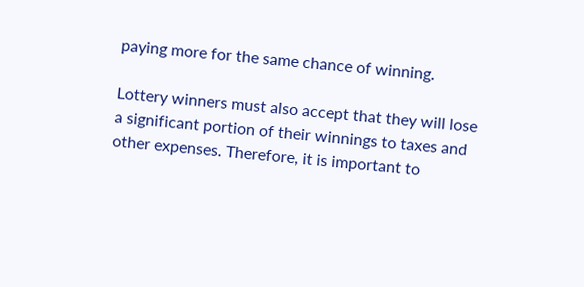paying more for the same chance of winning.

Lottery winners must also accept that they will lose a significant portion of their winnings to taxes and other expenses. Therefore, it is important to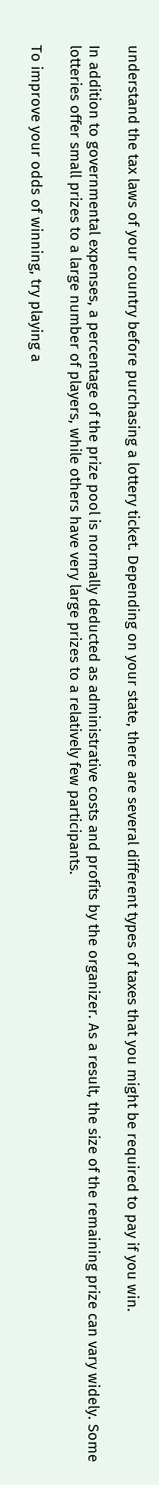understand the tax laws of your country before purchasing a lottery ticket. Depending on your state, there are several different types of taxes that you might be required to pay if you win.

In addition to governmental expenses, a percentage of the prize pool is normally deducted as administrative costs and profits by the organizer. As a result, the size of the remaining prize can vary widely. Some lotteries offer small prizes to a large number of players, while others have very large prizes to a relatively few participants.

To improve your odds of winning, try playing a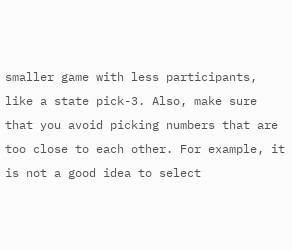smaller game with less participants, like a state pick-3. Also, make sure that you avoid picking numbers that are too close to each other. For example, it is not a good idea to select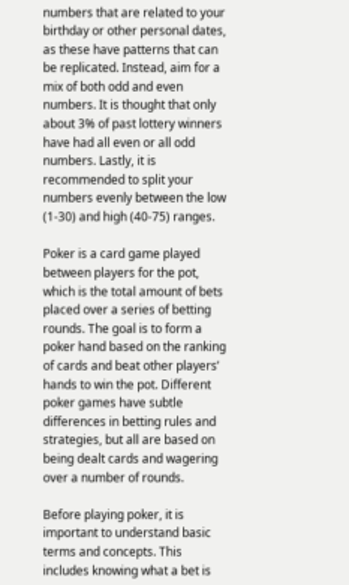numbers that are related to your birthday or other personal dates, as these have patterns that can be replicated. Instead, aim for a mix of both odd and even numbers. It is thought that only about 3% of past lottery winners have had all even or all odd numbers. Lastly, it is recommended to split your numbers evenly between the low (1-30) and high (40-75) ranges.

Poker is a card game played between players for the pot, which is the total amount of bets placed over a series of betting rounds. The goal is to form a poker hand based on the ranking of cards and beat other players’ hands to win the pot. Different poker games have subtle differences in betting rules and strategies, but all are based on being dealt cards and wagering over a number of rounds.

Before playing poker, it is important to understand basic terms and concepts. This includes knowing what a bet is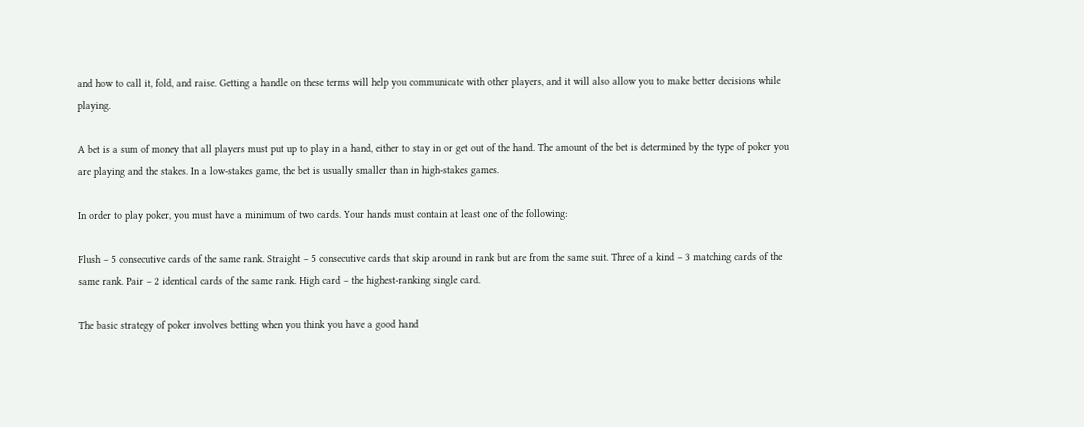and how to call it, fold, and raise. Getting a handle on these terms will help you communicate with other players, and it will also allow you to make better decisions while playing.

A bet is a sum of money that all players must put up to play in a hand, either to stay in or get out of the hand. The amount of the bet is determined by the type of poker you are playing and the stakes. In a low-stakes game, the bet is usually smaller than in high-stakes games.

In order to play poker, you must have a minimum of two cards. Your hands must contain at least one of the following:

Flush – 5 consecutive cards of the same rank. Straight – 5 consecutive cards that skip around in rank but are from the same suit. Three of a kind – 3 matching cards of the same rank. Pair – 2 identical cards of the same rank. High card – the highest-ranking single card.

The basic strategy of poker involves betting when you think you have a good hand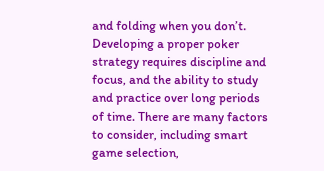and folding when you don’t. Developing a proper poker strategy requires discipline and focus, and the ability to study and practice over long periods of time. There are many factors to consider, including smart game selection,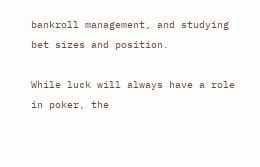bankroll management, and studying bet sizes and position.

While luck will always have a role in poker, the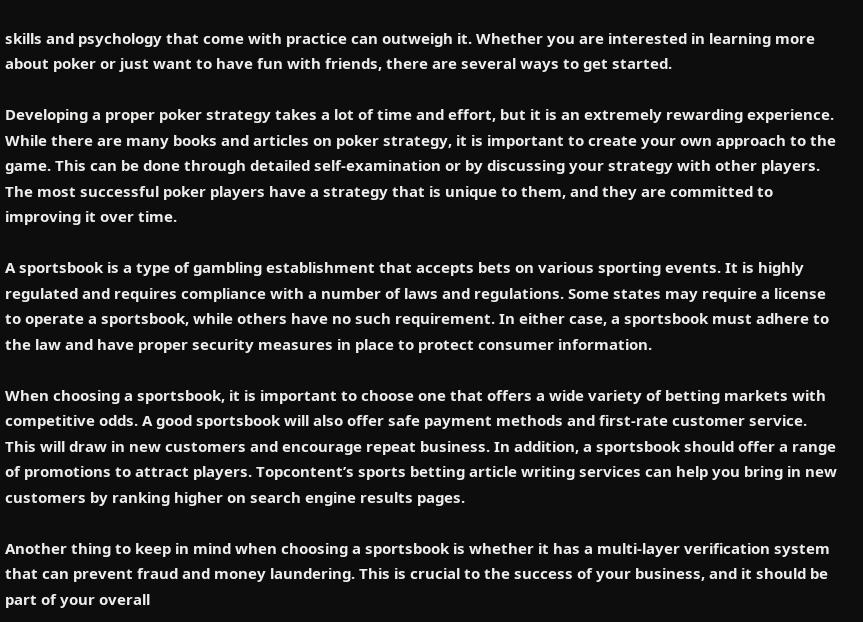skills and psychology that come with practice can outweigh it. Whether you are interested in learning more about poker or just want to have fun with friends, there are several ways to get started.

Developing a proper poker strategy takes a lot of time and effort, but it is an extremely rewarding experience. While there are many books and articles on poker strategy, it is important to create your own approach to the game. This can be done through detailed self-examination or by discussing your strategy with other players. The most successful poker players have a strategy that is unique to them, and they are committed to improving it over time.

A sportsbook is a type of gambling establishment that accepts bets on various sporting events. It is highly regulated and requires compliance with a number of laws and regulations. Some states may require a license to operate a sportsbook, while others have no such requirement. In either case, a sportsbook must adhere to the law and have proper security measures in place to protect consumer information.

When choosing a sportsbook, it is important to choose one that offers a wide variety of betting markets with competitive odds. A good sportsbook will also offer safe payment methods and first-rate customer service. This will draw in new customers and encourage repeat business. In addition, a sportsbook should offer a range of promotions to attract players. Topcontent’s sports betting article writing services can help you bring in new customers by ranking higher on search engine results pages.

Another thing to keep in mind when choosing a sportsbook is whether it has a multi-layer verification system that can prevent fraud and money laundering. This is crucial to the success of your business, and it should be part of your overall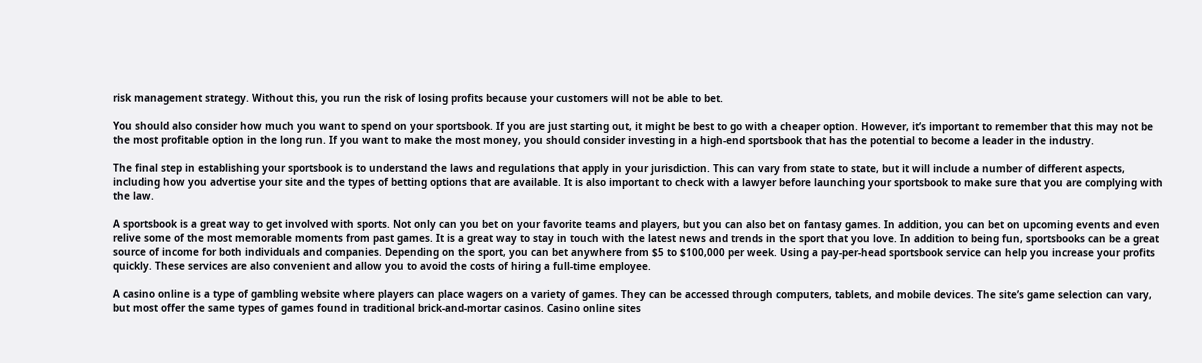risk management strategy. Without this, you run the risk of losing profits because your customers will not be able to bet.

You should also consider how much you want to spend on your sportsbook. If you are just starting out, it might be best to go with a cheaper option. However, it’s important to remember that this may not be the most profitable option in the long run. If you want to make the most money, you should consider investing in a high-end sportsbook that has the potential to become a leader in the industry.

The final step in establishing your sportsbook is to understand the laws and regulations that apply in your jurisdiction. This can vary from state to state, but it will include a number of different aspects, including how you advertise your site and the types of betting options that are available. It is also important to check with a lawyer before launching your sportsbook to make sure that you are complying with the law.

A sportsbook is a great way to get involved with sports. Not only can you bet on your favorite teams and players, but you can also bet on fantasy games. In addition, you can bet on upcoming events and even relive some of the most memorable moments from past games. It is a great way to stay in touch with the latest news and trends in the sport that you love. In addition to being fun, sportsbooks can be a great source of income for both individuals and companies. Depending on the sport, you can bet anywhere from $5 to $100,000 per week. Using a pay-per-head sportsbook service can help you increase your profits quickly. These services are also convenient and allow you to avoid the costs of hiring a full-time employee.

A casino online is a type of gambling website where players can place wagers on a variety of games. They can be accessed through computers, tablets, and mobile devices. The site’s game selection can vary, but most offer the same types of games found in traditional brick-and-mortar casinos. Casino online sites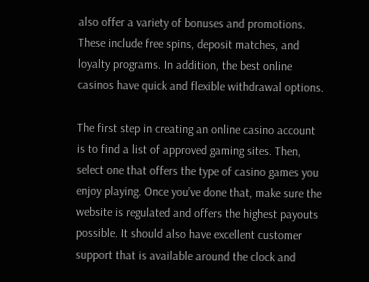also offer a variety of bonuses and promotions. These include free spins, deposit matches, and loyalty programs. In addition, the best online casinos have quick and flexible withdrawal options.

The first step in creating an online casino account is to find a list of approved gaming sites. Then, select one that offers the type of casino games you enjoy playing. Once you’ve done that, make sure the website is regulated and offers the highest payouts possible. It should also have excellent customer support that is available around the clock and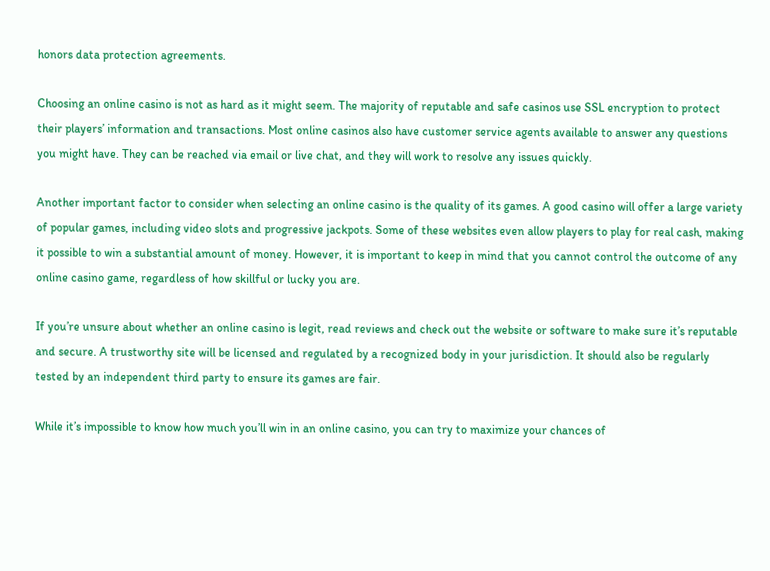honors data protection agreements.

Choosing an online casino is not as hard as it might seem. The majority of reputable and safe casinos use SSL encryption to protect their players’ information and transactions. Most online casinos also have customer service agents available to answer any questions you might have. They can be reached via email or live chat, and they will work to resolve any issues quickly.

Another important factor to consider when selecting an online casino is the quality of its games. A good casino will offer a large variety of popular games, including video slots and progressive jackpots. Some of these websites even allow players to play for real cash, making it possible to win a substantial amount of money. However, it is important to keep in mind that you cannot control the outcome of any online casino game, regardless of how skillful or lucky you are.

If you’re unsure about whether an online casino is legit, read reviews and check out the website or software to make sure it’s reputable and secure. A trustworthy site will be licensed and regulated by a recognized body in your jurisdiction. It should also be regularly tested by an independent third party to ensure its games are fair.

While it’s impossible to know how much you’ll win in an online casino, you can try to maximize your chances of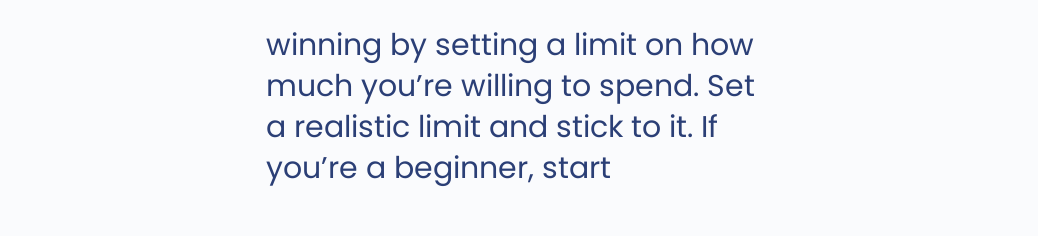winning by setting a limit on how much you’re willing to spend. Set a realistic limit and stick to it. If you’re a beginner, start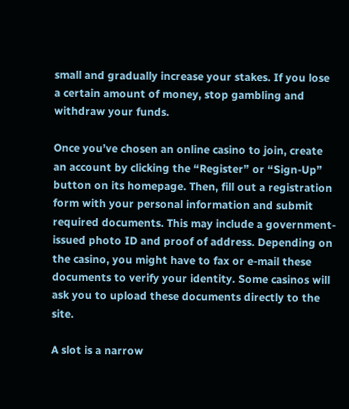small and gradually increase your stakes. If you lose a certain amount of money, stop gambling and withdraw your funds.

Once you’ve chosen an online casino to join, create an account by clicking the “Register” or “Sign-Up” button on its homepage. Then, fill out a registration form with your personal information and submit required documents. This may include a government-issued photo ID and proof of address. Depending on the casino, you might have to fax or e-mail these documents to verify your identity. Some casinos will ask you to upload these documents directly to the site.

A slot is a narrow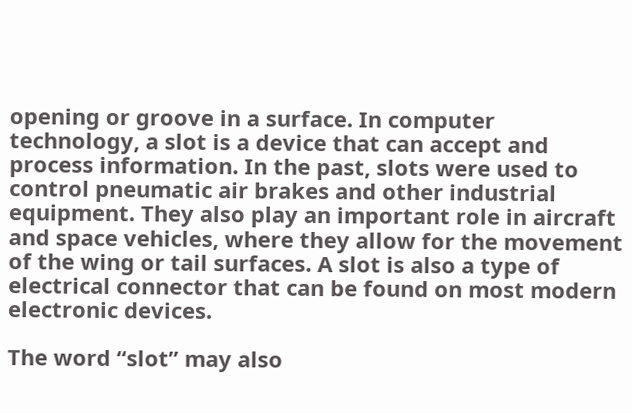opening or groove in a surface. In computer technology, a slot is a device that can accept and process information. In the past, slots were used to control pneumatic air brakes and other industrial equipment. They also play an important role in aircraft and space vehicles, where they allow for the movement of the wing or tail surfaces. A slot is also a type of electrical connector that can be found on most modern electronic devices.

The word “slot” may also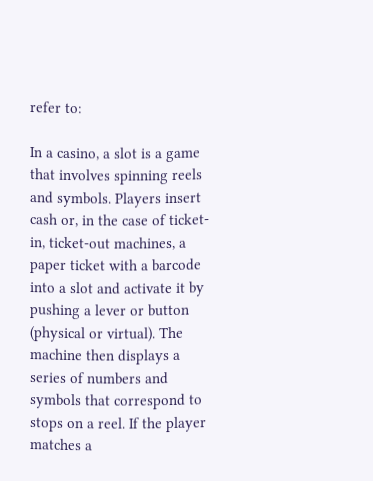refer to:

In a casino, a slot is a game that involves spinning reels and symbols. Players insert cash or, in the case of ticket-in, ticket-out machines, a paper ticket with a barcode into a slot and activate it by pushing a lever or button (physical or virtual). The machine then displays a series of numbers and symbols that correspond to stops on a reel. If the player matches a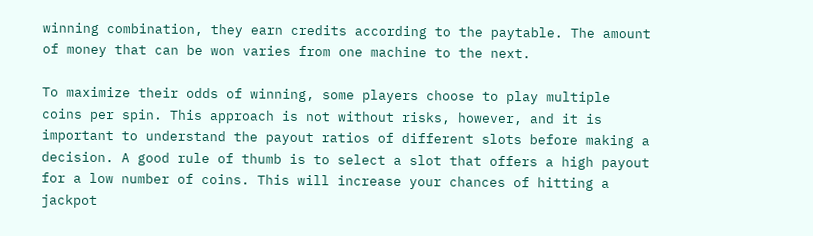winning combination, they earn credits according to the paytable. The amount of money that can be won varies from one machine to the next.

To maximize their odds of winning, some players choose to play multiple coins per spin. This approach is not without risks, however, and it is important to understand the payout ratios of different slots before making a decision. A good rule of thumb is to select a slot that offers a high payout for a low number of coins. This will increase your chances of hitting a jackpot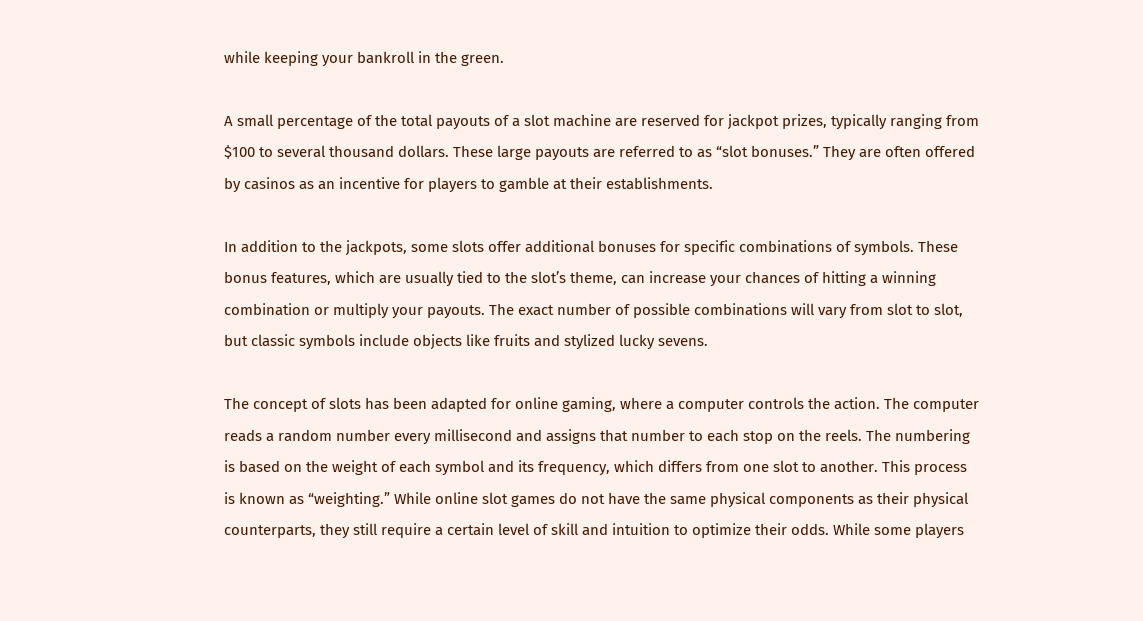while keeping your bankroll in the green.

A small percentage of the total payouts of a slot machine are reserved for jackpot prizes, typically ranging from $100 to several thousand dollars. These large payouts are referred to as “slot bonuses.” They are often offered by casinos as an incentive for players to gamble at their establishments.

In addition to the jackpots, some slots offer additional bonuses for specific combinations of symbols. These bonus features, which are usually tied to the slot’s theme, can increase your chances of hitting a winning combination or multiply your payouts. The exact number of possible combinations will vary from slot to slot, but classic symbols include objects like fruits and stylized lucky sevens.

The concept of slots has been adapted for online gaming, where a computer controls the action. The computer reads a random number every millisecond and assigns that number to each stop on the reels. The numbering is based on the weight of each symbol and its frequency, which differs from one slot to another. This process is known as “weighting.” While online slot games do not have the same physical components as their physical counterparts, they still require a certain level of skill and intuition to optimize their odds. While some players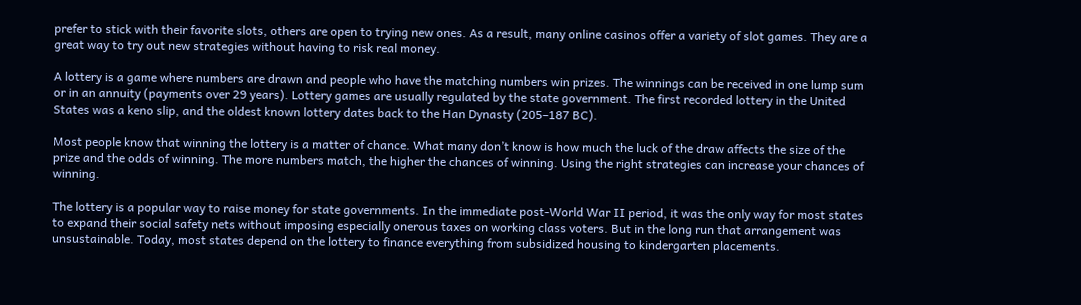prefer to stick with their favorite slots, others are open to trying new ones. As a result, many online casinos offer a variety of slot games. They are a great way to try out new strategies without having to risk real money.

A lottery is a game where numbers are drawn and people who have the matching numbers win prizes. The winnings can be received in one lump sum or in an annuity (payments over 29 years). Lottery games are usually regulated by the state government. The first recorded lottery in the United States was a keno slip, and the oldest known lottery dates back to the Han Dynasty (205–187 BC).

Most people know that winning the lottery is a matter of chance. What many don’t know is how much the luck of the draw affects the size of the prize and the odds of winning. The more numbers match, the higher the chances of winning. Using the right strategies can increase your chances of winning.

The lottery is a popular way to raise money for state governments. In the immediate post-World War II period, it was the only way for most states to expand their social safety nets without imposing especially onerous taxes on working class voters. But in the long run that arrangement was unsustainable. Today, most states depend on the lottery to finance everything from subsidized housing to kindergarten placements.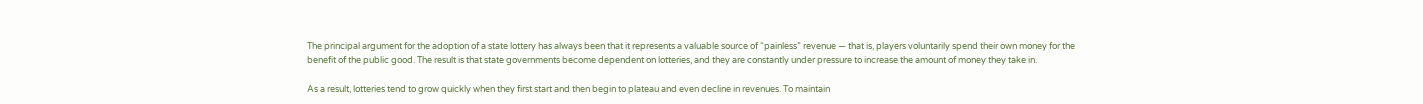The principal argument for the adoption of a state lottery has always been that it represents a valuable source of “painless” revenue — that is, players voluntarily spend their own money for the benefit of the public good. The result is that state governments become dependent on lotteries, and they are constantly under pressure to increase the amount of money they take in.

As a result, lotteries tend to grow quickly when they first start and then begin to plateau and even decline in revenues. To maintain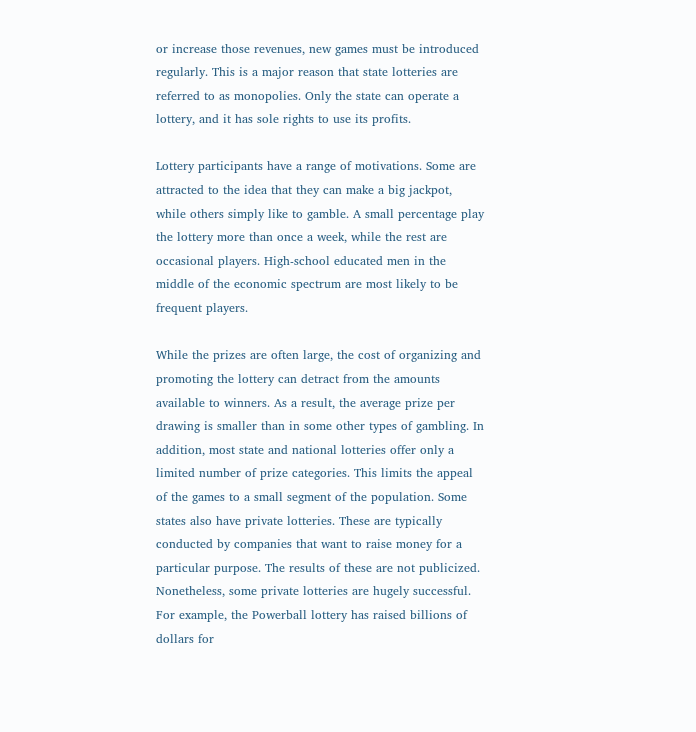or increase those revenues, new games must be introduced regularly. This is a major reason that state lotteries are referred to as monopolies. Only the state can operate a lottery, and it has sole rights to use its profits.

Lottery participants have a range of motivations. Some are attracted to the idea that they can make a big jackpot, while others simply like to gamble. A small percentage play the lottery more than once a week, while the rest are occasional players. High-school educated men in the middle of the economic spectrum are most likely to be frequent players.

While the prizes are often large, the cost of organizing and promoting the lottery can detract from the amounts available to winners. As a result, the average prize per drawing is smaller than in some other types of gambling. In addition, most state and national lotteries offer only a limited number of prize categories. This limits the appeal of the games to a small segment of the population. Some states also have private lotteries. These are typically conducted by companies that want to raise money for a particular purpose. The results of these are not publicized. Nonetheless, some private lotteries are hugely successful. For example, the Powerball lottery has raised billions of dollars for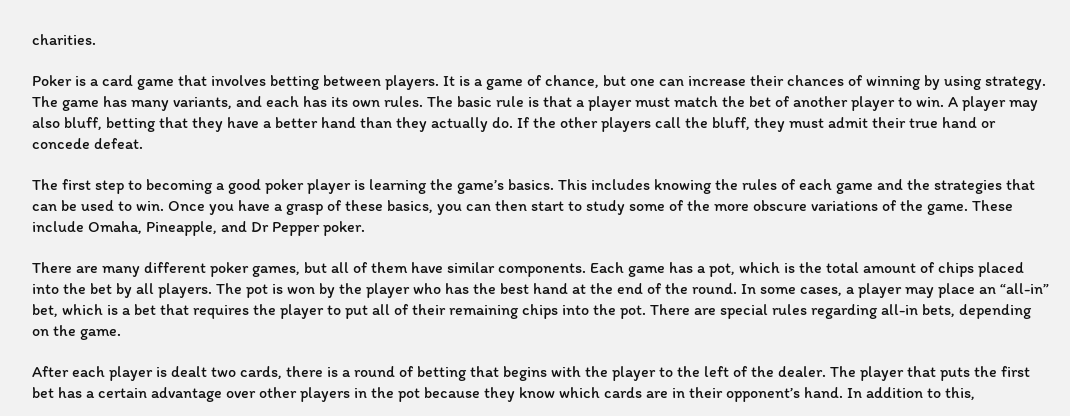charities.

Poker is a card game that involves betting between players. It is a game of chance, but one can increase their chances of winning by using strategy. The game has many variants, and each has its own rules. The basic rule is that a player must match the bet of another player to win. A player may also bluff, betting that they have a better hand than they actually do. If the other players call the bluff, they must admit their true hand or concede defeat.

The first step to becoming a good poker player is learning the game’s basics. This includes knowing the rules of each game and the strategies that can be used to win. Once you have a grasp of these basics, you can then start to study some of the more obscure variations of the game. These include Omaha, Pineapple, and Dr Pepper poker.

There are many different poker games, but all of them have similar components. Each game has a pot, which is the total amount of chips placed into the bet by all players. The pot is won by the player who has the best hand at the end of the round. In some cases, a player may place an “all-in” bet, which is a bet that requires the player to put all of their remaining chips into the pot. There are special rules regarding all-in bets, depending on the game.

After each player is dealt two cards, there is a round of betting that begins with the player to the left of the dealer. The player that puts the first bet has a certain advantage over other players in the pot because they know which cards are in their opponent’s hand. In addition to this,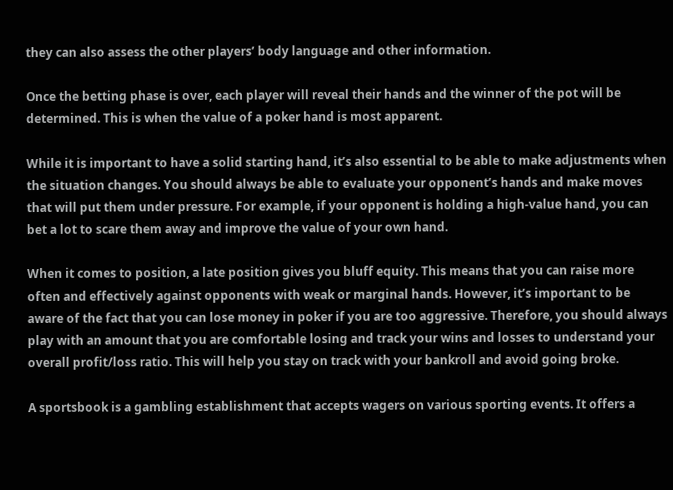they can also assess the other players’ body language and other information.

Once the betting phase is over, each player will reveal their hands and the winner of the pot will be determined. This is when the value of a poker hand is most apparent.

While it is important to have a solid starting hand, it’s also essential to be able to make adjustments when the situation changes. You should always be able to evaluate your opponent’s hands and make moves that will put them under pressure. For example, if your opponent is holding a high-value hand, you can bet a lot to scare them away and improve the value of your own hand.

When it comes to position, a late position gives you bluff equity. This means that you can raise more often and effectively against opponents with weak or marginal hands. However, it’s important to be aware of the fact that you can lose money in poker if you are too aggressive. Therefore, you should always play with an amount that you are comfortable losing and track your wins and losses to understand your overall profit/loss ratio. This will help you stay on track with your bankroll and avoid going broke.

A sportsbook is a gambling establishment that accepts wagers on various sporting events. It offers a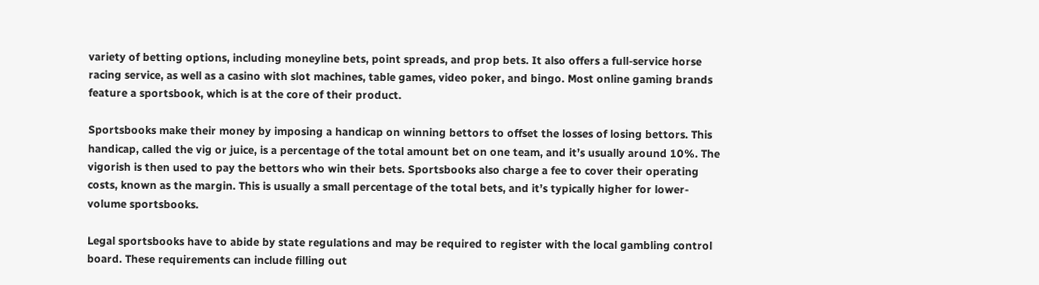variety of betting options, including moneyline bets, point spreads, and prop bets. It also offers a full-service horse racing service, as well as a casino with slot machines, table games, video poker, and bingo. Most online gaming brands feature a sportsbook, which is at the core of their product.

Sportsbooks make their money by imposing a handicap on winning bettors to offset the losses of losing bettors. This handicap, called the vig or juice, is a percentage of the total amount bet on one team, and it’s usually around 10%. The vigorish is then used to pay the bettors who win their bets. Sportsbooks also charge a fee to cover their operating costs, known as the margin. This is usually a small percentage of the total bets, and it’s typically higher for lower-volume sportsbooks.

Legal sportsbooks have to abide by state regulations and may be required to register with the local gambling control board. These requirements can include filling out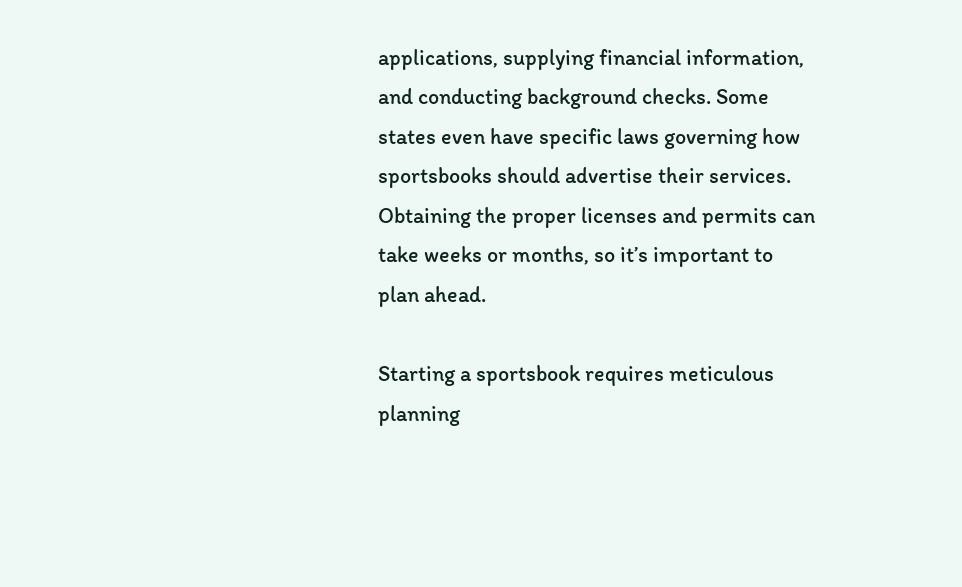applications, supplying financial information, and conducting background checks. Some states even have specific laws governing how sportsbooks should advertise their services. Obtaining the proper licenses and permits can take weeks or months, so it’s important to plan ahead.

Starting a sportsbook requires meticulous planning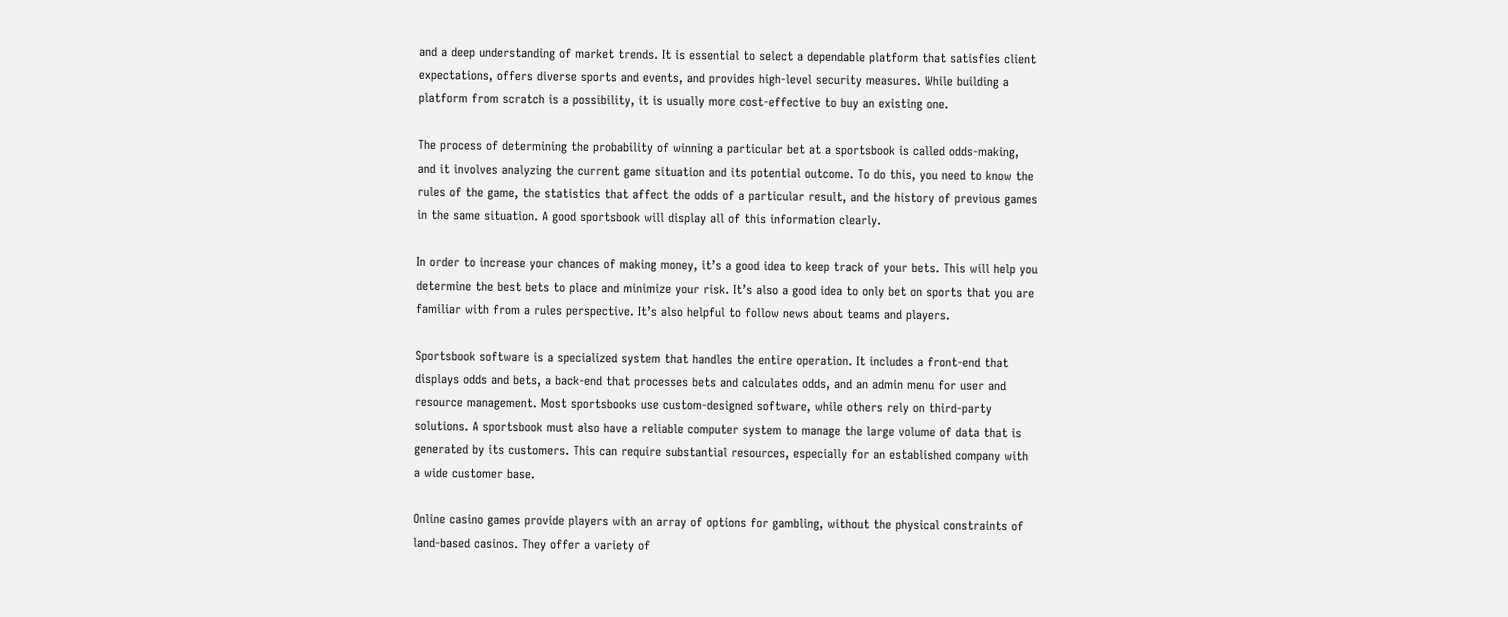and a deep understanding of market trends. It is essential to select a dependable platform that satisfies client expectations, offers diverse sports and events, and provides high-level security measures. While building a platform from scratch is a possibility, it is usually more cost-effective to buy an existing one.

The process of determining the probability of winning a particular bet at a sportsbook is called odds-making, and it involves analyzing the current game situation and its potential outcome. To do this, you need to know the rules of the game, the statistics that affect the odds of a particular result, and the history of previous games in the same situation. A good sportsbook will display all of this information clearly.

In order to increase your chances of making money, it’s a good idea to keep track of your bets. This will help you determine the best bets to place and minimize your risk. It’s also a good idea to only bet on sports that you are familiar with from a rules perspective. It’s also helpful to follow news about teams and players.

Sportsbook software is a specialized system that handles the entire operation. It includes a front-end that displays odds and bets, a back-end that processes bets and calculates odds, and an admin menu for user and resource management. Most sportsbooks use custom-designed software, while others rely on third-party solutions. A sportsbook must also have a reliable computer system to manage the large volume of data that is generated by its customers. This can require substantial resources, especially for an established company with a wide customer base.

Online casino games provide players with an array of options for gambling, without the physical constraints of land-based casinos. They offer a variety of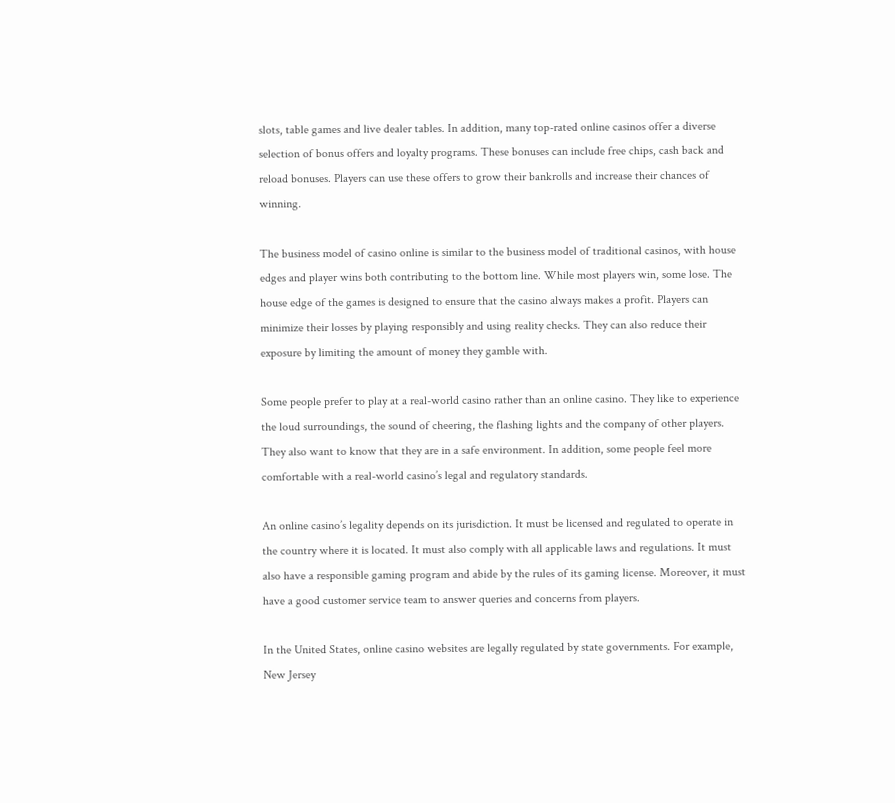slots, table games and live dealer tables. In addition, many top-rated online casinos offer a diverse selection of bonus offers and loyalty programs. These bonuses can include free chips, cash back and reload bonuses. Players can use these offers to grow their bankrolls and increase their chances of winning.

The business model of casino online is similar to the business model of traditional casinos, with house edges and player wins both contributing to the bottom line. While most players win, some lose. The house edge of the games is designed to ensure that the casino always makes a profit. Players can minimize their losses by playing responsibly and using reality checks. They can also reduce their exposure by limiting the amount of money they gamble with.

Some people prefer to play at a real-world casino rather than an online casino. They like to experience the loud surroundings, the sound of cheering, the flashing lights and the company of other players. They also want to know that they are in a safe environment. In addition, some people feel more comfortable with a real-world casino’s legal and regulatory standards.

An online casino’s legality depends on its jurisdiction. It must be licensed and regulated to operate in the country where it is located. It must also comply with all applicable laws and regulations. It must also have a responsible gaming program and abide by the rules of its gaming license. Moreover, it must have a good customer service team to answer queries and concerns from players.

In the United States, online casino websites are legally regulated by state governments. For example, New Jersey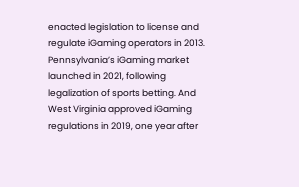enacted legislation to license and regulate iGaming operators in 2013. Pennsylvania’s iGaming market launched in 2021, following legalization of sports betting. And West Virginia approved iGaming regulations in 2019, one year after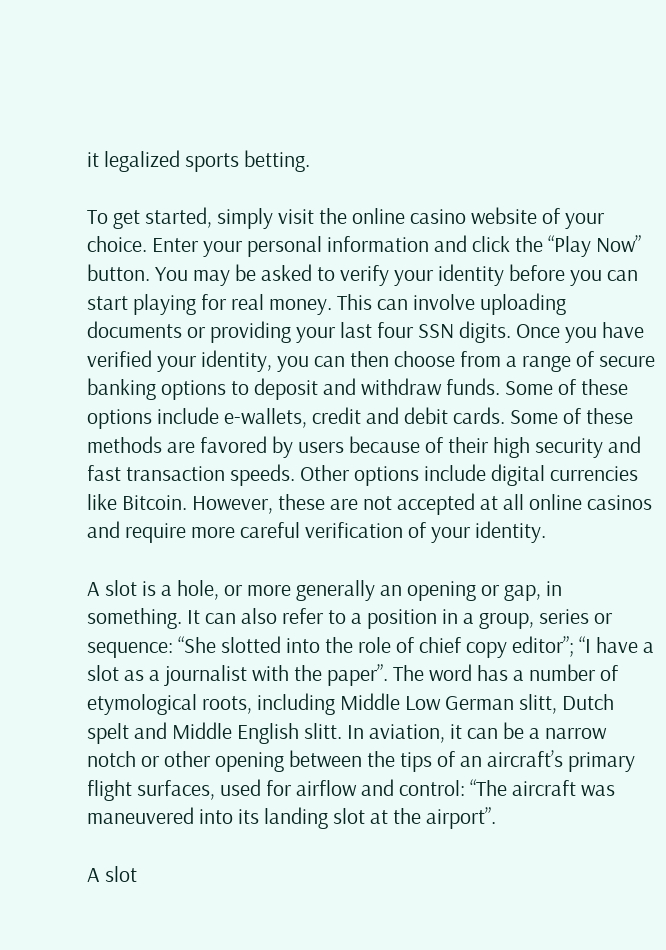it legalized sports betting.

To get started, simply visit the online casino website of your choice. Enter your personal information and click the “Play Now” button. You may be asked to verify your identity before you can start playing for real money. This can involve uploading documents or providing your last four SSN digits. Once you have verified your identity, you can then choose from a range of secure banking options to deposit and withdraw funds. Some of these options include e-wallets, credit and debit cards. Some of these methods are favored by users because of their high security and fast transaction speeds. Other options include digital currencies like Bitcoin. However, these are not accepted at all online casinos and require more careful verification of your identity.

A slot is a hole, or more generally an opening or gap, in something. It can also refer to a position in a group, series or sequence: “She slotted into the role of chief copy editor”; “I have a slot as a journalist with the paper”. The word has a number of etymological roots, including Middle Low German slitt, Dutch spelt and Middle English slitt. In aviation, it can be a narrow notch or other opening between the tips of an aircraft’s primary flight surfaces, used for airflow and control: “The aircraft was maneuvered into its landing slot at the airport”.

A slot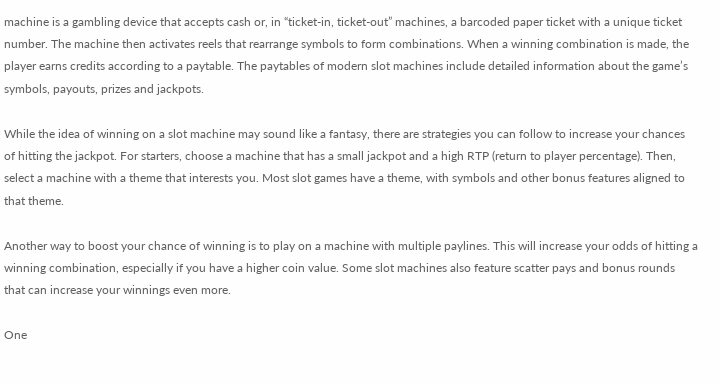machine is a gambling device that accepts cash or, in “ticket-in, ticket-out” machines, a barcoded paper ticket with a unique ticket number. The machine then activates reels that rearrange symbols to form combinations. When a winning combination is made, the player earns credits according to a paytable. The paytables of modern slot machines include detailed information about the game’s symbols, payouts, prizes and jackpots.

While the idea of winning on a slot machine may sound like a fantasy, there are strategies you can follow to increase your chances of hitting the jackpot. For starters, choose a machine that has a small jackpot and a high RTP (return to player percentage). Then, select a machine with a theme that interests you. Most slot games have a theme, with symbols and other bonus features aligned to that theme.

Another way to boost your chance of winning is to play on a machine with multiple paylines. This will increase your odds of hitting a winning combination, especially if you have a higher coin value. Some slot machines also feature scatter pays and bonus rounds that can increase your winnings even more.

One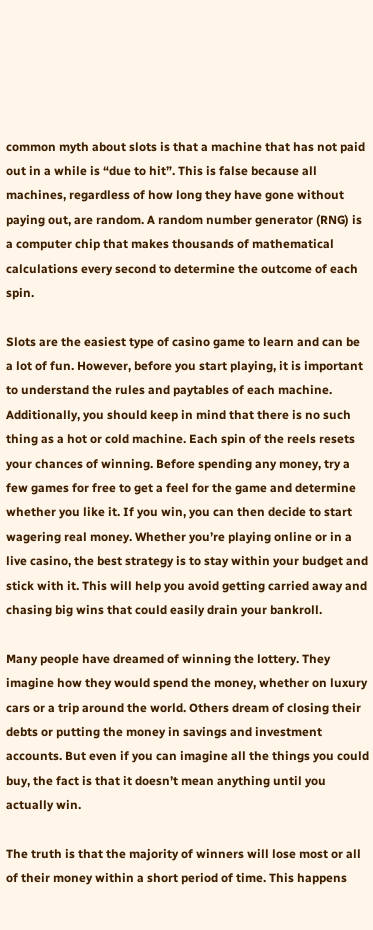common myth about slots is that a machine that has not paid out in a while is “due to hit”. This is false because all machines, regardless of how long they have gone without paying out, are random. A random number generator (RNG) is a computer chip that makes thousands of mathematical calculations every second to determine the outcome of each spin.

Slots are the easiest type of casino game to learn and can be a lot of fun. However, before you start playing, it is important to understand the rules and paytables of each machine. Additionally, you should keep in mind that there is no such thing as a hot or cold machine. Each spin of the reels resets your chances of winning. Before spending any money, try a few games for free to get a feel for the game and determine whether you like it. If you win, you can then decide to start wagering real money. Whether you’re playing online or in a live casino, the best strategy is to stay within your budget and stick with it. This will help you avoid getting carried away and chasing big wins that could easily drain your bankroll.

Many people have dreamed of winning the lottery. They imagine how they would spend the money, whether on luxury cars or a trip around the world. Others dream of closing their debts or putting the money in savings and investment accounts. But even if you can imagine all the things you could buy, the fact is that it doesn’t mean anything until you actually win.

The truth is that the majority of winners will lose most or all of their money within a short period of time. This happens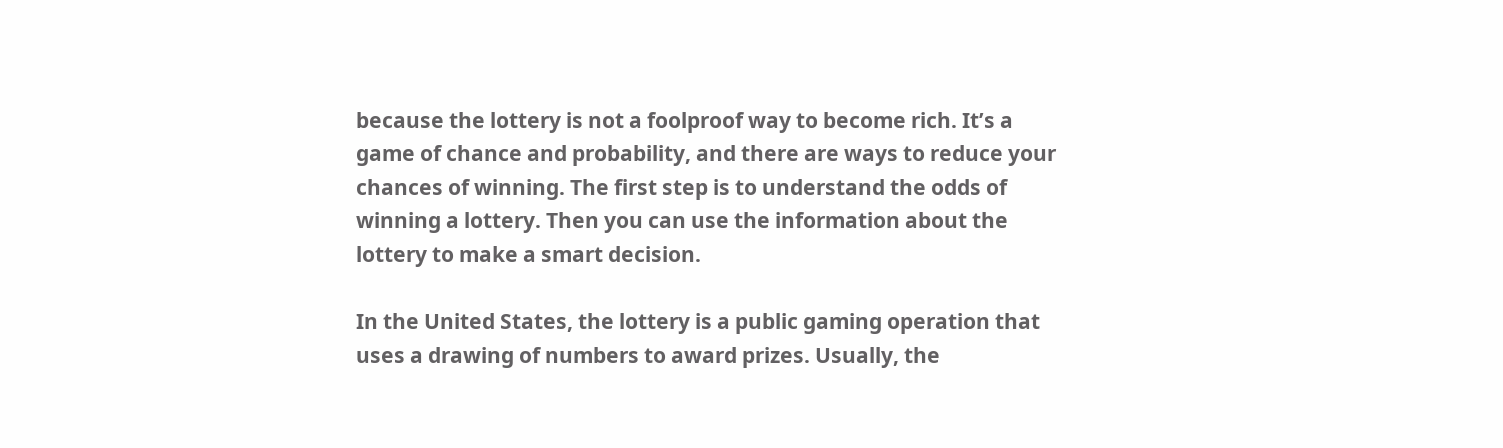because the lottery is not a foolproof way to become rich. It’s a game of chance and probability, and there are ways to reduce your chances of winning. The first step is to understand the odds of winning a lottery. Then you can use the information about the lottery to make a smart decision.

In the United States, the lottery is a public gaming operation that uses a drawing of numbers to award prizes. Usually, the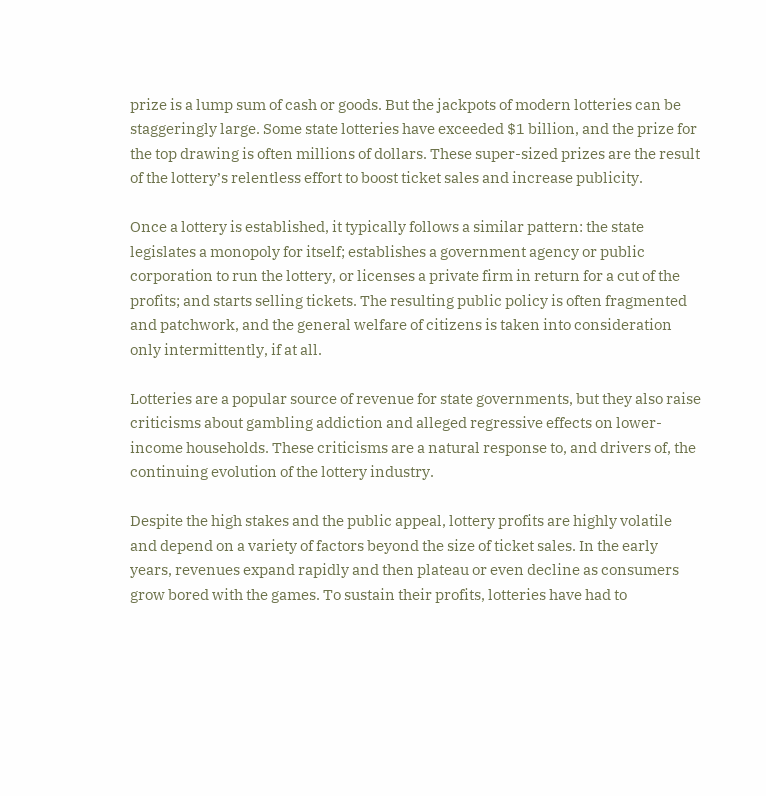prize is a lump sum of cash or goods. But the jackpots of modern lotteries can be staggeringly large. Some state lotteries have exceeded $1 billion, and the prize for the top drawing is often millions of dollars. These super-sized prizes are the result of the lottery’s relentless effort to boost ticket sales and increase publicity.

Once a lottery is established, it typically follows a similar pattern: the state legislates a monopoly for itself; establishes a government agency or public corporation to run the lottery, or licenses a private firm in return for a cut of the profits; and starts selling tickets. The resulting public policy is often fragmented and patchwork, and the general welfare of citizens is taken into consideration only intermittently, if at all.

Lotteries are a popular source of revenue for state governments, but they also raise criticisms about gambling addiction and alleged regressive effects on lower-income households. These criticisms are a natural response to, and drivers of, the continuing evolution of the lottery industry.

Despite the high stakes and the public appeal, lottery profits are highly volatile and depend on a variety of factors beyond the size of ticket sales. In the early years, revenues expand rapidly and then plateau or even decline as consumers grow bored with the games. To sustain their profits, lotteries have had to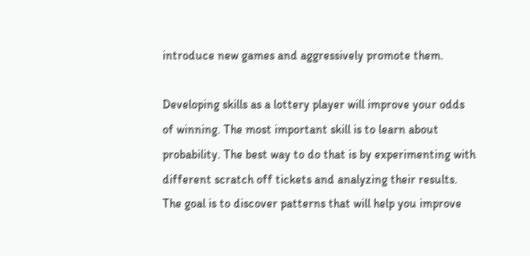introduce new games and aggressively promote them.

Developing skills as a lottery player will improve your odds of winning. The most important skill is to learn about probability. The best way to do that is by experimenting with different scratch off tickets and analyzing their results. The goal is to discover patterns that will help you improve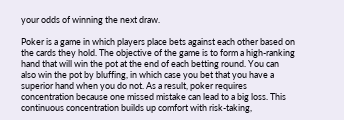your odds of winning the next draw.

Poker is a game in which players place bets against each other based on the cards they hold. The objective of the game is to form a high-ranking hand that will win the pot at the end of each betting round. You can also win the pot by bluffing, in which case you bet that you have a superior hand when you do not. As a result, poker requires concentration because one missed mistake can lead to a big loss. This continuous concentration builds up comfort with risk-taking,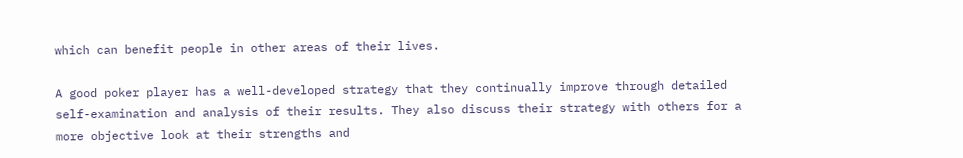which can benefit people in other areas of their lives.

A good poker player has a well-developed strategy that they continually improve through detailed self-examination and analysis of their results. They also discuss their strategy with others for a more objective look at their strengths and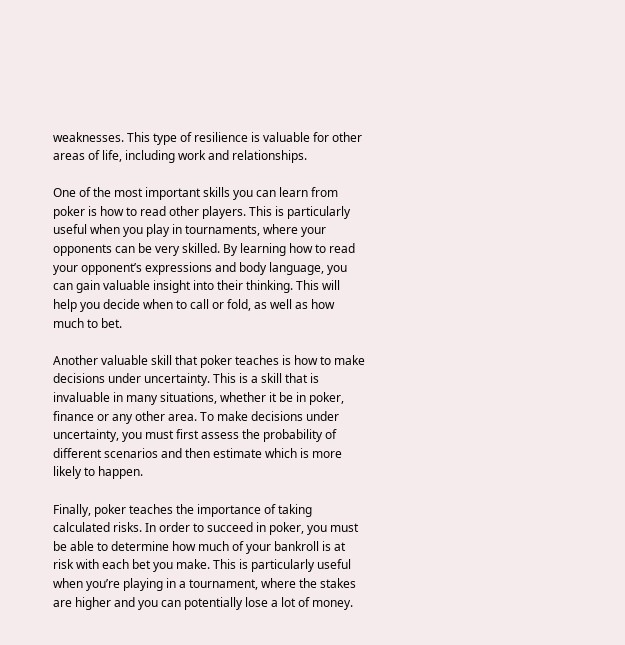weaknesses. This type of resilience is valuable for other areas of life, including work and relationships.

One of the most important skills you can learn from poker is how to read other players. This is particularly useful when you play in tournaments, where your opponents can be very skilled. By learning how to read your opponent’s expressions and body language, you can gain valuable insight into their thinking. This will help you decide when to call or fold, as well as how much to bet.

Another valuable skill that poker teaches is how to make decisions under uncertainty. This is a skill that is invaluable in many situations, whether it be in poker, finance or any other area. To make decisions under uncertainty, you must first assess the probability of different scenarios and then estimate which is more likely to happen.

Finally, poker teaches the importance of taking calculated risks. In order to succeed in poker, you must be able to determine how much of your bankroll is at risk with each bet you make. This is particularly useful when you’re playing in a tournament, where the stakes are higher and you can potentially lose a lot of money.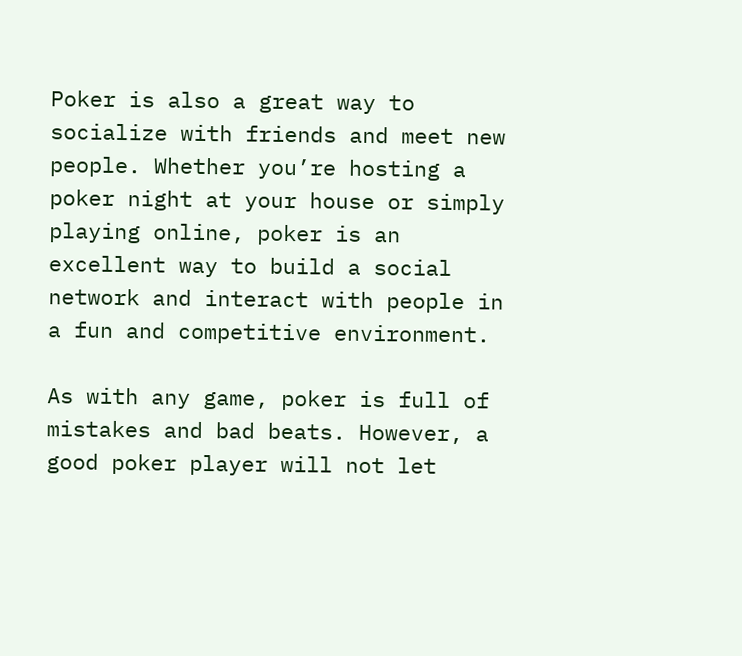Poker is also a great way to socialize with friends and meet new people. Whether you’re hosting a poker night at your house or simply playing online, poker is an excellent way to build a social network and interact with people in a fun and competitive environment.

As with any game, poker is full of mistakes and bad beats. However, a good poker player will not let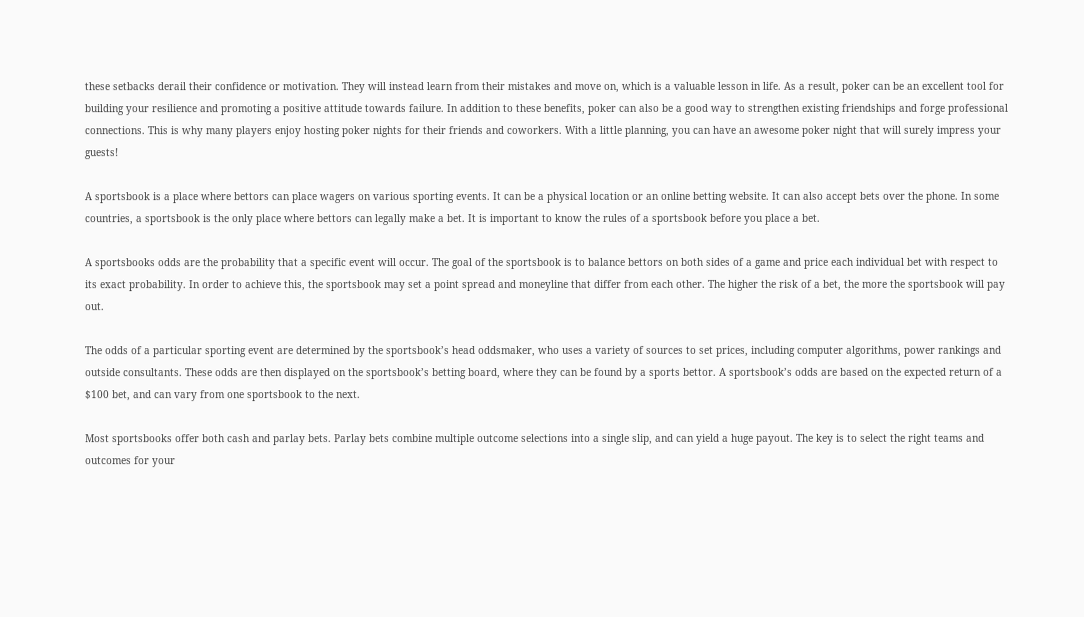these setbacks derail their confidence or motivation. They will instead learn from their mistakes and move on, which is a valuable lesson in life. As a result, poker can be an excellent tool for building your resilience and promoting a positive attitude towards failure. In addition to these benefits, poker can also be a good way to strengthen existing friendships and forge professional connections. This is why many players enjoy hosting poker nights for their friends and coworkers. With a little planning, you can have an awesome poker night that will surely impress your guests!

A sportsbook is a place where bettors can place wagers on various sporting events. It can be a physical location or an online betting website. It can also accept bets over the phone. In some countries, a sportsbook is the only place where bettors can legally make a bet. It is important to know the rules of a sportsbook before you place a bet.

A sportsbooks odds are the probability that a specific event will occur. The goal of the sportsbook is to balance bettors on both sides of a game and price each individual bet with respect to its exact probability. In order to achieve this, the sportsbook may set a point spread and moneyline that differ from each other. The higher the risk of a bet, the more the sportsbook will pay out.

The odds of a particular sporting event are determined by the sportsbook’s head oddsmaker, who uses a variety of sources to set prices, including computer algorithms, power rankings and outside consultants. These odds are then displayed on the sportsbook’s betting board, where they can be found by a sports bettor. A sportsbook’s odds are based on the expected return of a $100 bet, and can vary from one sportsbook to the next.

Most sportsbooks offer both cash and parlay bets. Parlay bets combine multiple outcome selections into a single slip, and can yield a huge payout. The key is to select the right teams and outcomes for your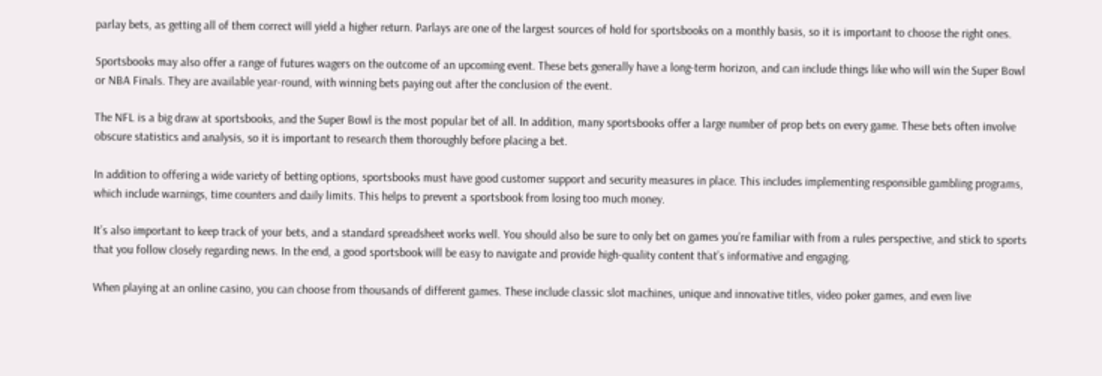parlay bets, as getting all of them correct will yield a higher return. Parlays are one of the largest sources of hold for sportsbooks on a monthly basis, so it is important to choose the right ones.

Sportsbooks may also offer a range of futures wagers on the outcome of an upcoming event. These bets generally have a long-term horizon, and can include things like who will win the Super Bowl or NBA Finals. They are available year-round, with winning bets paying out after the conclusion of the event.

The NFL is a big draw at sportsbooks, and the Super Bowl is the most popular bet of all. In addition, many sportsbooks offer a large number of prop bets on every game. These bets often involve obscure statistics and analysis, so it is important to research them thoroughly before placing a bet.

In addition to offering a wide variety of betting options, sportsbooks must have good customer support and security measures in place. This includes implementing responsible gambling programs, which include warnings, time counters and daily limits. This helps to prevent a sportsbook from losing too much money.

It’s also important to keep track of your bets, and a standard spreadsheet works well. You should also be sure to only bet on games you’re familiar with from a rules perspective, and stick to sports that you follow closely regarding news. In the end, a good sportsbook will be easy to navigate and provide high-quality content that’s informative and engaging.

When playing at an online casino, you can choose from thousands of different games. These include classic slot machines, unique and innovative titles, video poker games, and even live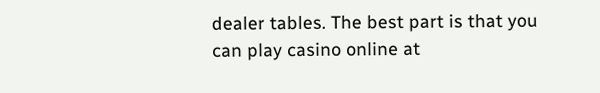dealer tables. The best part is that you can play casino online at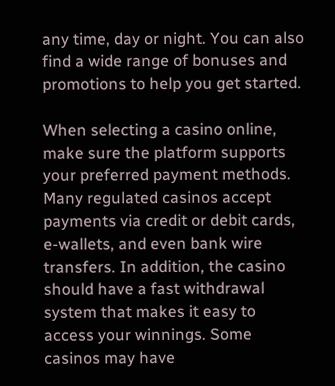any time, day or night. You can also find a wide range of bonuses and promotions to help you get started.

When selecting a casino online, make sure the platform supports your preferred payment methods. Many regulated casinos accept payments via credit or debit cards, e-wallets, and even bank wire transfers. In addition, the casino should have a fast withdrawal system that makes it easy to access your winnings. Some casinos may have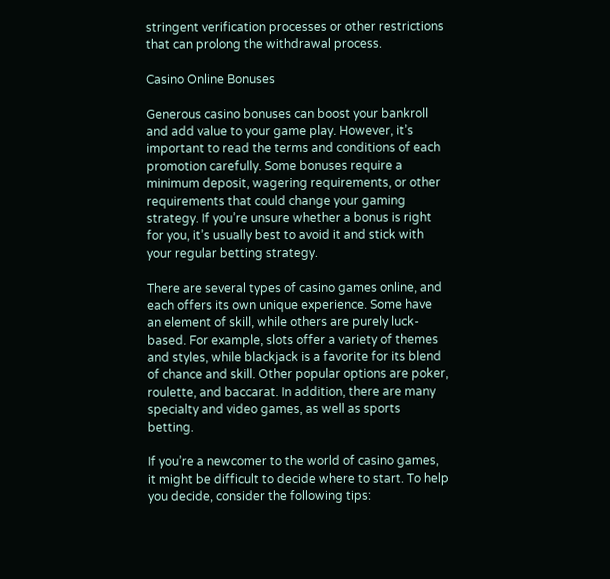stringent verification processes or other restrictions that can prolong the withdrawal process.

Casino Online Bonuses

Generous casino bonuses can boost your bankroll and add value to your game play. However, it’s important to read the terms and conditions of each promotion carefully. Some bonuses require a minimum deposit, wagering requirements, or other requirements that could change your gaming strategy. If you’re unsure whether a bonus is right for you, it’s usually best to avoid it and stick with your regular betting strategy.

There are several types of casino games online, and each offers its own unique experience. Some have an element of skill, while others are purely luck-based. For example, slots offer a variety of themes and styles, while blackjack is a favorite for its blend of chance and skill. Other popular options are poker, roulette, and baccarat. In addition, there are many specialty and video games, as well as sports betting.

If you’re a newcomer to the world of casino games, it might be difficult to decide where to start. To help you decide, consider the following tips: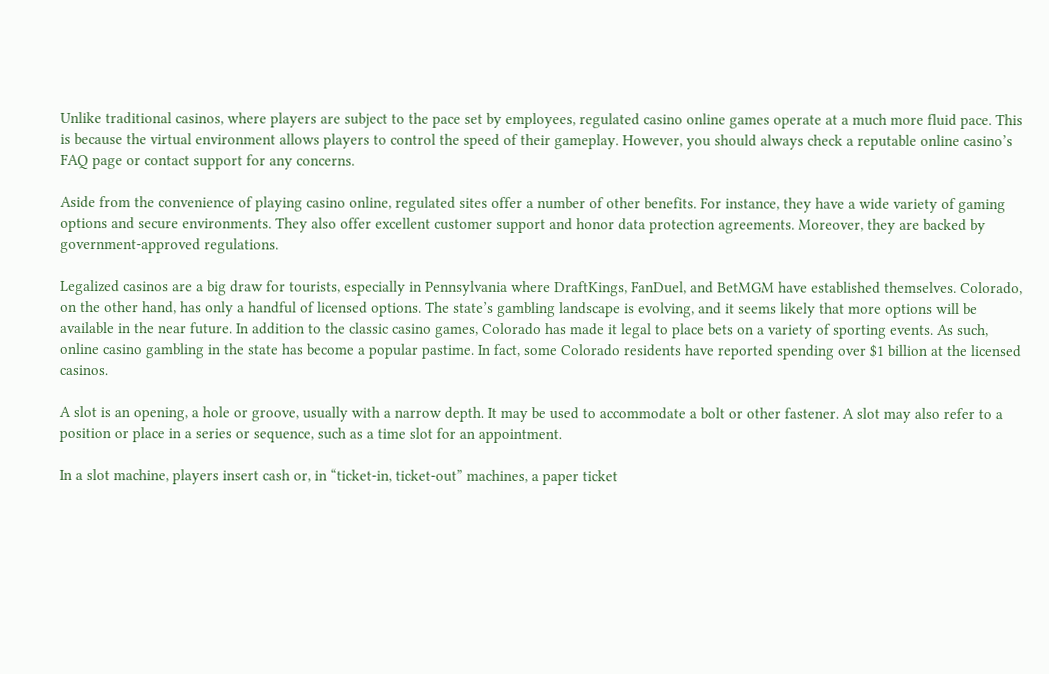Unlike traditional casinos, where players are subject to the pace set by employees, regulated casino online games operate at a much more fluid pace. This is because the virtual environment allows players to control the speed of their gameplay. However, you should always check a reputable online casino’s FAQ page or contact support for any concerns.

Aside from the convenience of playing casino online, regulated sites offer a number of other benefits. For instance, they have a wide variety of gaming options and secure environments. They also offer excellent customer support and honor data protection agreements. Moreover, they are backed by government-approved regulations.

Legalized casinos are a big draw for tourists, especially in Pennsylvania where DraftKings, FanDuel, and BetMGM have established themselves. Colorado, on the other hand, has only a handful of licensed options. The state’s gambling landscape is evolving, and it seems likely that more options will be available in the near future. In addition to the classic casino games, Colorado has made it legal to place bets on a variety of sporting events. As such, online casino gambling in the state has become a popular pastime. In fact, some Colorado residents have reported spending over $1 billion at the licensed casinos.

A slot is an opening, a hole or groove, usually with a narrow depth. It may be used to accommodate a bolt or other fastener. A slot may also refer to a position or place in a series or sequence, such as a time slot for an appointment.

In a slot machine, players insert cash or, in “ticket-in, ticket-out” machines, a paper ticket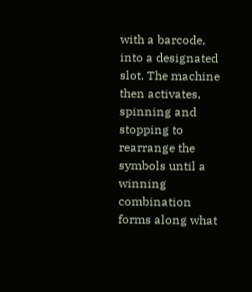with a barcode, into a designated slot. The machine then activates, spinning and stopping to rearrange the symbols until a winning combination forms along what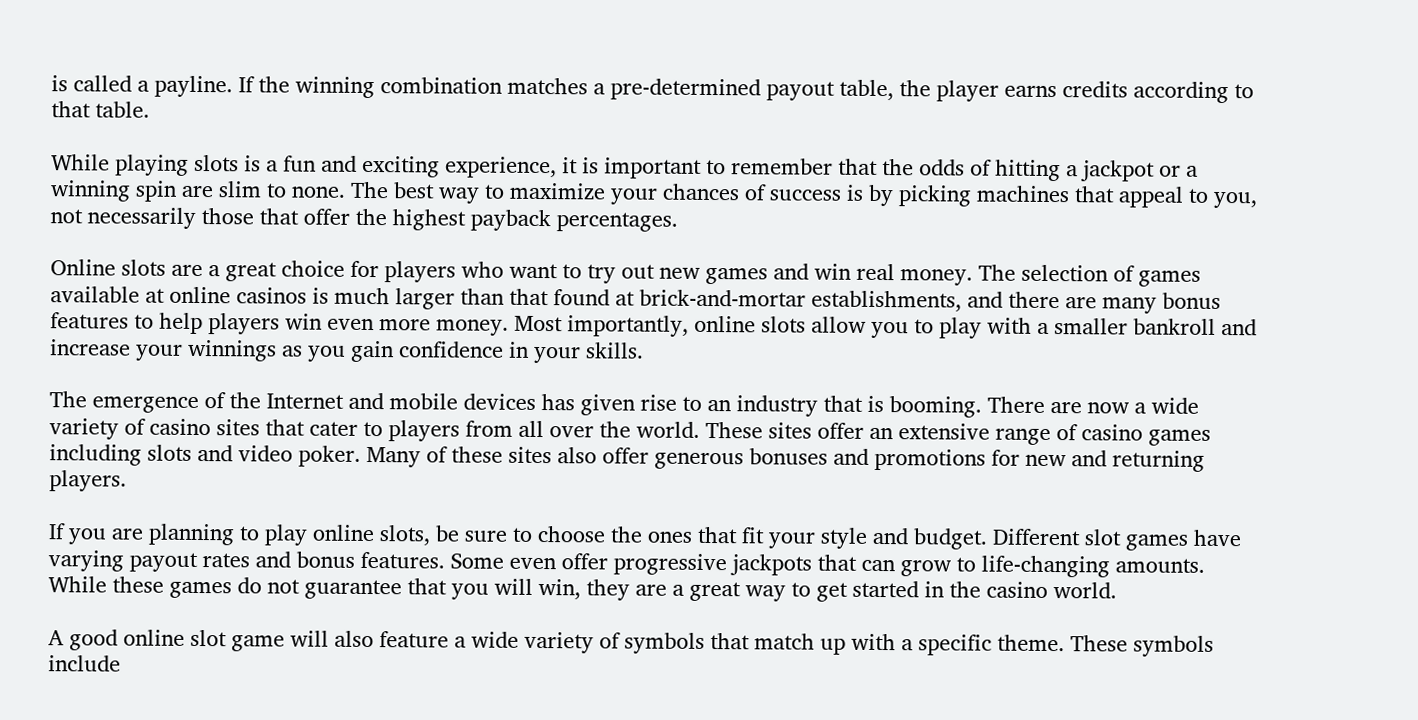is called a payline. If the winning combination matches a pre-determined payout table, the player earns credits according to that table.

While playing slots is a fun and exciting experience, it is important to remember that the odds of hitting a jackpot or a winning spin are slim to none. The best way to maximize your chances of success is by picking machines that appeal to you, not necessarily those that offer the highest payback percentages.

Online slots are a great choice for players who want to try out new games and win real money. The selection of games available at online casinos is much larger than that found at brick-and-mortar establishments, and there are many bonus features to help players win even more money. Most importantly, online slots allow you to play with a smaller bankroll and increase your winnings as you gain confidence in your skills.

The emergence of the Internet and mobile devices has given rise to an industry that is booming. There are now a wide variety of casino sites that cater to players from all over the world. These sites offer an extensive range of casino games including slots and video poker. Many of these sites also offer generous bonuses and promotions for new and returning players.

If you are planning to play online slots, be sure to choose the ones that fit your style and budget. Different slot games have varying payout rates and bonus features. Some even offer progressive jackpots that can grow to life-changing amounts. While these games do not guarantee that you will win, they are a great way to get started in the casino world.

A good online slot game will also feature a wide variety of symbols that match up with a specific theme. These symbols include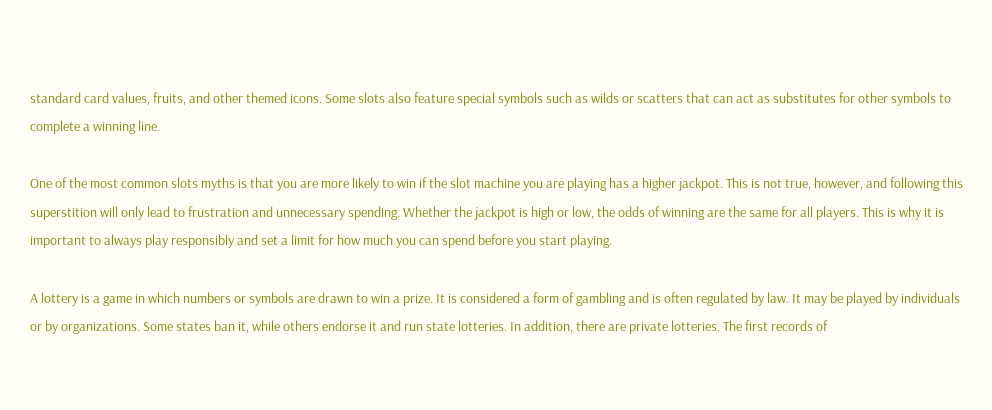standard card values, fruits, and other themed icons. Some slots also feature special symbols such as wilds or scatters that can act as substitutes for other symbols to complete a winning line.

One of the most common slots myths is that you are more likely to win if the slot machine you are playing has a higher jackpot. This is not true, however, and following this superstition will only lead to frustration and unnecessary spending. Whether the jackpot is high or low, the odds of winning are the same for all players. This is why it is important to always play responsibly and set a limit for how much you can spend before you start playing.

A lottery is a game in which numbers or symbols are drawn to win a prize. It is considered a form of gambling and is often regulated by law. It may be played by individuals or by organizations. Some states ban it, while others endorse it and run state lotteries. In addition, there are private lotteries. The first records of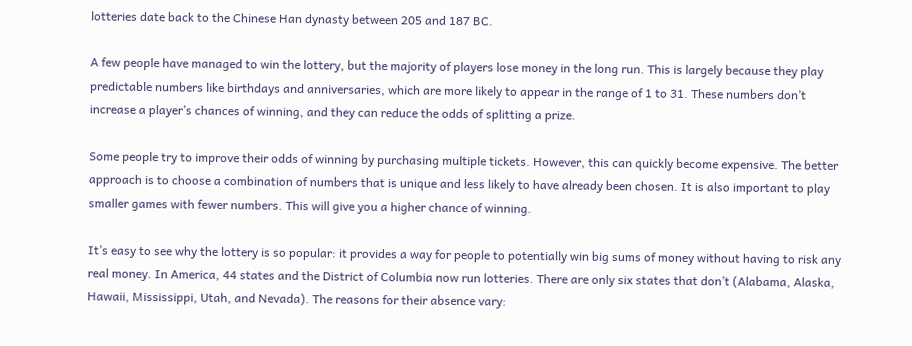lotteries date back to the Chinese Han dynasty between 205 and 187 BC.

A few people have managed to win the lottery, but the majority of players lose money in the long run. This is largely because they play predictable numbers like birthdays and anniversaries, which are more likely to appear in the range of 1 to 31. These numbers don’t increase a player’s chances of winning, and they can reduce the odds of splitting a prize.

Some people try to improve their odds of winning by purchasing multiple tickets. However, this can quickly become expensive. The better approach is to choose a combination of numbers that is unique and less likely to have already been chosen. It is also important to play smaller games with fewer numbers. This will give you a higher chance of winning.

It’s easy to see why the lottery is so popular: it provides a way for people to potentially win big sums of money without having to risk any real money. In America, 44 states and the District of Columbia now run lotteries. There are only six states that don’t (Alabama, Alaska, Hawaii, Mississippi, Utah, and Nevada). The reasons for their absence vary: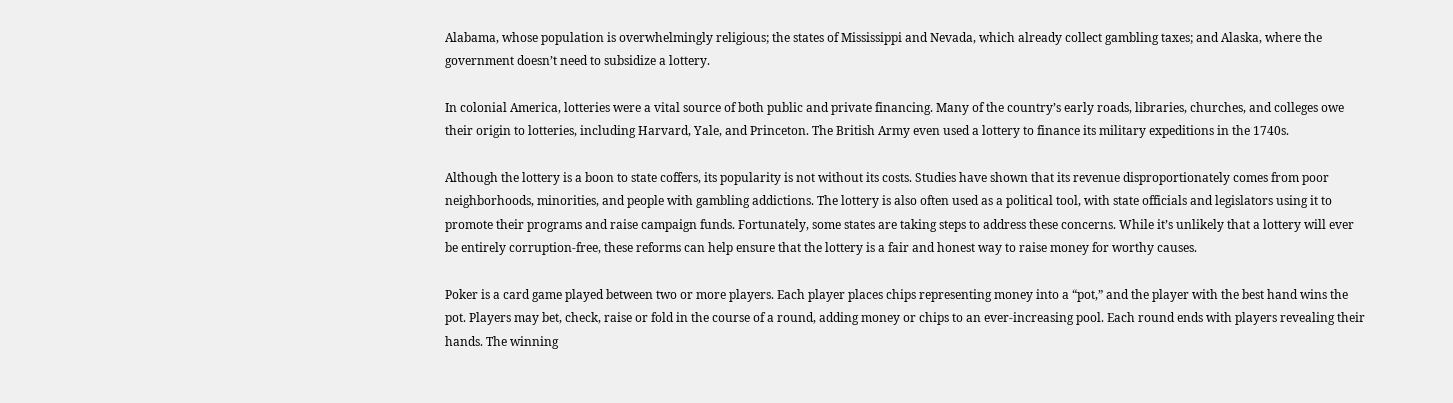Alabama, whose population is overwhelmingly religious; the states of Mississippi and Nevada, which already collect gambling taxes; and Alaska, where the government doesn’t need to subsidize a lottery.

In colonial America, lotteries were a vital source of both public and private financing. Many of the country’s early roads, libraries, churches, and colleges owe their origin to lotteries, including Harvard, Yale, and Princeton. The British Army even used a lottery to finance its military expeditions in the 1740s.

Although the lottery is a boon to state coffers, its popularity is not without its costs. Studies have shown that its revenue disproportionately comes from poor neighborhoods, minorities, and people with gambling addictions. The lottery is also often used as a political tool, with state officials and legislators using it to promote their programs and raise campaign funds. Fortunately, some states are taking steps to address these concerns. While it’s unlikely that a lottery will ever be entirely corruption-free, these reforms can help ensure that the lottery is a fair and honest way to raise money for worthy causes.

Poker is a card game played between two or more players. Each player places chips representing money into a “pot,” and the player with the best hand wins the pot. Players may bet, check, raise or fold in the course of a round, adding money or chips to an ever-increasing pool. Each round ends with players revealing their hands. The winning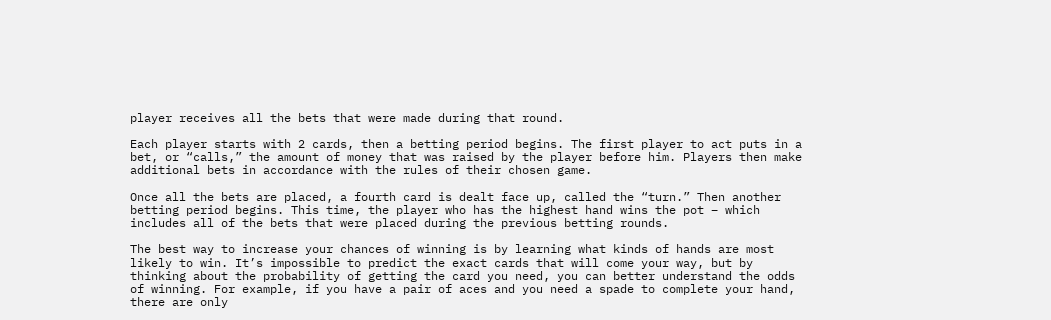player receives all the bets that were made during that round.

Each player starts with 2 cards, then a betting period begins. The first player to act puts in a bet, or “calls,” the amount of money that was raised by the player before him. Players then make additional bets in accordance with the rules of their chosen game.

Once all the bets are placed, a fourth card is dealt face up, called the “turn.” Then another betting period begins. This time, the player who has the highest hand wins the pot – which includes all of the bets that were placed during the previous betting rounds.

The best way to increase your chances of winning is by learning what kinds of hands are most likely to win. It’s impossible to predict the exact cards that will come your way, but by thinking about the probability of getting the card you need, you can better understand the odds of winning. For example, if you have a pair of aces and you need a spade to complete your hand, there are only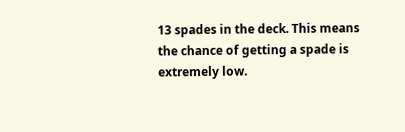13 spades in the deck. This means the chance of getting a spade is extremely low.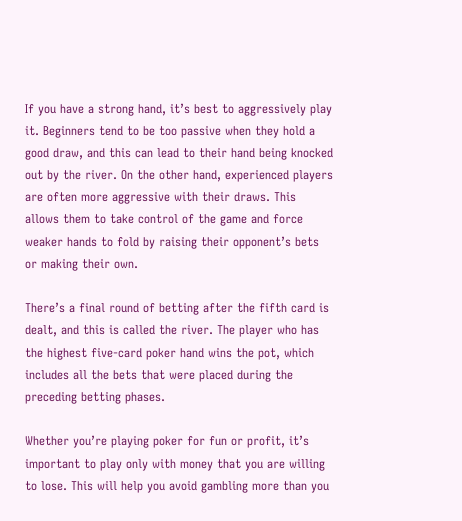If you have a strong hand, it’s best to aggressively play it. Beginners tend to be too passive when they hold a good draw, and this can lead to their hand being knocked out by the river. On the other hand, experienced players are often more aggressive with their draws. This allows them to take control of the game and force weaker hands to fold by raising their opponent’s bets or making their own.

There’s a final round of betting after the fifth card is dealt, and this is called the river. The player who has the highest five-card poker hand wins the pot, which includes all the bets that were placed during the preceding betting phases.

Whether you’re playing poker for fun or profit, it’s important to play only with money that you are willing to lose. This will help you avoid gambling more than you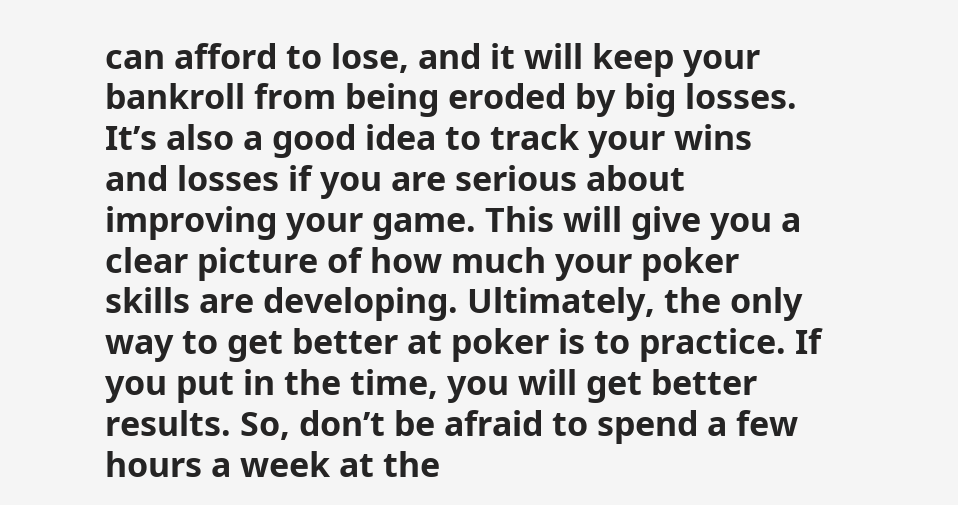can afford to lose, and it will keep your bankroll from being eroded by big losses. It’s also a good idea to track your wins and losses if you are serious about improving your game. This will give you a clear picture of how much your poker skills are developing. Ultimately, the only way to get better at poker is to practice. If you put in the time, you will get better results. So, don’t be afraid to spend a few hours a week at the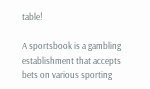table!

A sportsbook is a gambling establishment that accepts bets on various sporting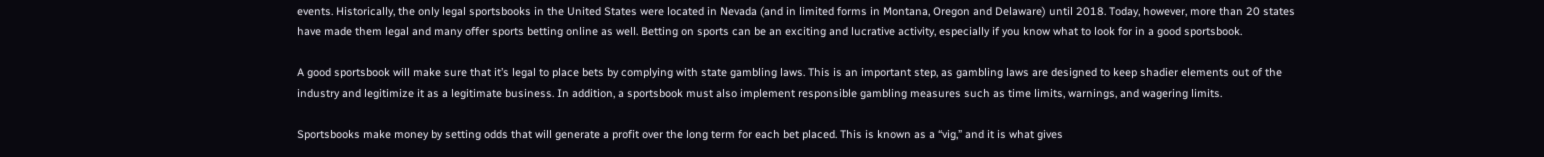events. Historically, the only legal sportsbooks in the United States were located in Nevada (and in limited forms in Montana, Oregon and Delaware) until 2018. Today, however, more than 20 states have made them legal and many offer sports betting online as well. Betting on sports can be an exciting and lucrative activity, especially if you know what to look for in a good sportsbook.

A good sportsbook will make sure that it’s legal to place bets by complying with state gambling laws. This is an important step, as gambling laws are designed to keep shadier elements out of the industry and legitimize it as a legitimate business. In addition, a sportsbook must also implement responsible gambling measures such as time limits, warnings, and wagering limits.

Sportsbooks make money by setting odds that will generate a profit over the long term for each bet placed. This is known as a “vig,” and it is what gives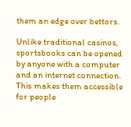them an edge over bettors.

Unlike traditional casinos, sportsbooks can be opened by anyone with a computer and an internet connection. This makes them accessible for people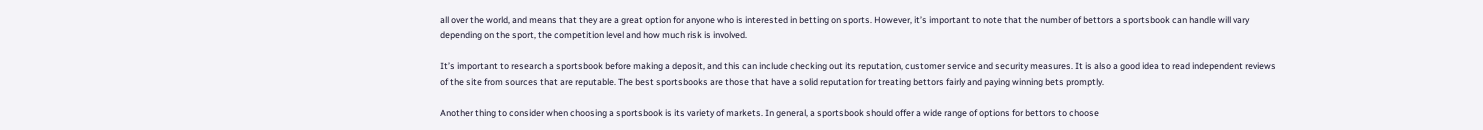all over the world, and means that they are a great option for anyone who is interested in betting on sports. However, it’s important to note that the number of bettors a sportsbook can handle will vary depending on the sport, the competition level and how much risk is involved.

It’s important to research a sportsbook before making a deposit, and this can include checking out its reputation, customer service and security measures. It is also a good idea to read independent reviews of the site from sources that are reputable. The best sportsbooks are those that have a solid reputation for treating bettors fairly and paying winning bets promptly.

Another thing to consider when choosing a sportsbook is its variety of markets. In general, a sportsbook should offer a wide range of options for bettors to choose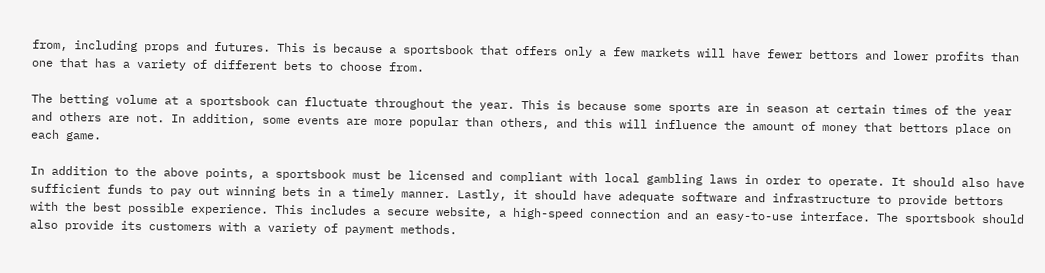from, including props and futures. This is because a sportsbook that offers only a few markets will have fewer bettors and lower profits than one that has a variety of different bets to choose from.

The betting volume at a sportsbook can fluctuate throughout the year. This is because some sports are in season at certain times of the year and others are not. In addition, some events are more popular than others, and this will influence the amount of money that bettors place on each game.

In addition to the above points, a sportsbook must be licensed and compliant with local gambling laws in order to operate. It should also have sufficient funds to pay out winning bets in a timely manner. Lastly, it should have adequate software and infrastructure to provide bettors with the best possible experience. This includes a secure website, a high-speed connection and an easy-to-use interface. The sportsbook should also provide its customers with a variety of payment methods.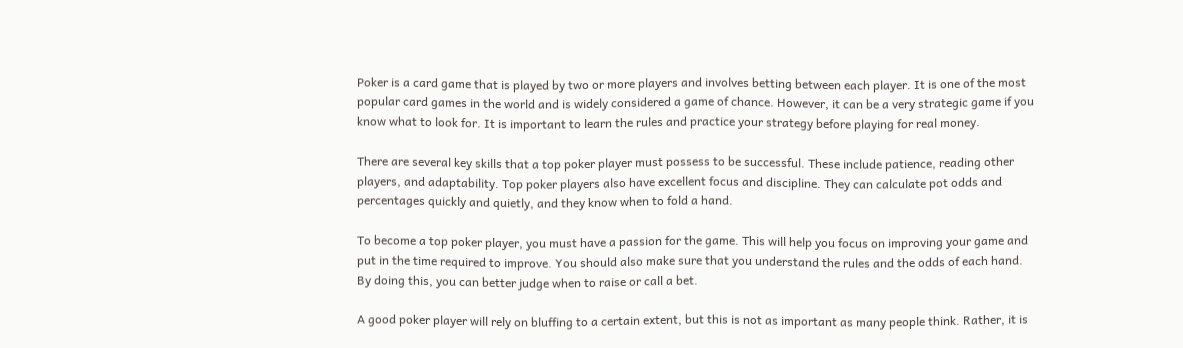Poker is a card game that is played by two or more players and involves betting between each player. It is one of the most popular card games in the world and is widely considered a game of chance. However, it can be a very strategic game if you know what to look for. It is important to learn the rules and practice your strategy before playing for real money.

There are several key skills that a top poker player must possess to be successful. These include patience, reading other players, and adaptability. Top poker players also have excellent focus and discipline. They can calculate pot odds and percentages quickly and quietly, and they know when to fold a hand.

To become a top poker player, you must have a passion for the game. This will help you focus on improving your game and put in the time required to improve. You should also make sure that you understand the rules and the odds of each hand. By doing this, you can better judge when to raise or call a bet.

A good poker player will rely on bluffing to a certain extent, but this is not as important as many people think. Rather, it is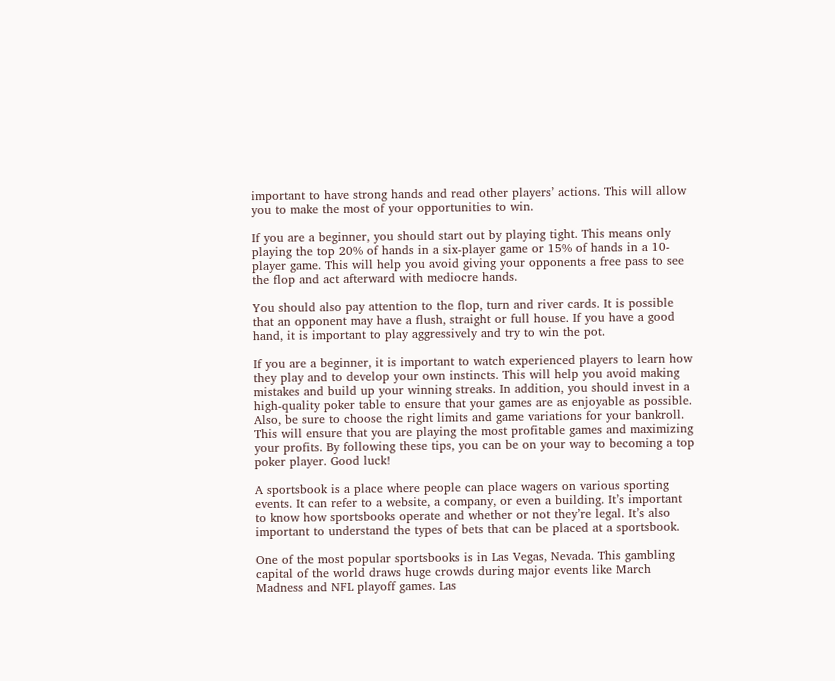important to have strong hands and read other players’ actions. This will allow you to make the most of your opportunities to win.

If you are a beginner, you should start out by playing tight. This means only playing the top 20% of hands in a six-player game or 15% of hands in a 10-player game. This will help you avoid giving your opponents a free pass to see the flop and act afterward with mediocre hands.

You should also pay attention to the flop, turn and river cards. It is possible that an opponent may have a flush, straight or full house. If you have a good hand, it is important to play aggressively and try to win the pot.

If you are a beginner, it is important to watch experienced players to learn how they play and to develop your own instincts. This will help you avoid making mistakes and build up your winning streaks. In addition, you should invest in a high-quality poker table to ensure that your games are as enjoyable as possible. Also, be sure to choose the right limits and game variations for your bankroll. This will ensure that you are playing the most profitable games and maximizing your profits. By following these tips, you can be on your way to becoming a top poker player. Good luck!

A sportsbook is a place where people can place wagers on various sporting events. It can refer to a website, a company, or even a building. It’s important to know how sportsbooks operate and whether or not they’re legal. It’s also important to understand the types of bets that can be placed at a sportsbook.

One of the most popular sportsbooks is in Las Vegas, Nevada. This gambling capital of the world draws huge crowds during major events like March Madness and NFL playoff games. Las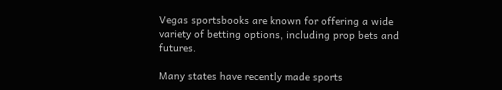Vegas sportsbooks are known for offering a wide variety of betting options, including prop bets and futures.

Many states have recently made sports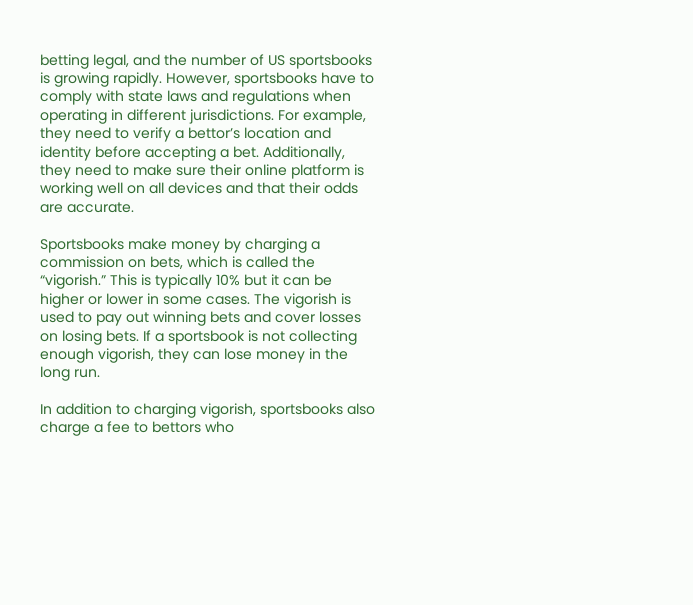betting legal, and the number of US sportsbooks is growing rapidly. However, sportsbooks have to comply with state laws and regulations when operating in different jurisdictions. For example, they need to verify a bettor’s location and identity before accepting a bet. Additionally, they need to make sure their online platform is working well on all devices and that their odds are accurate.

Sportsbooks make money by charging a commission on bets, which is called the “vigorish.” This is typically 10% but it can be higher or lower in some cases. The vigorish is used to pay out winning bets and cover losses on losing bets. If a sportsbook is not collecting enough vigorish, they can lose money in the long run.

In addition to charging vigorish, sportsbooks also charge a fee to bettors who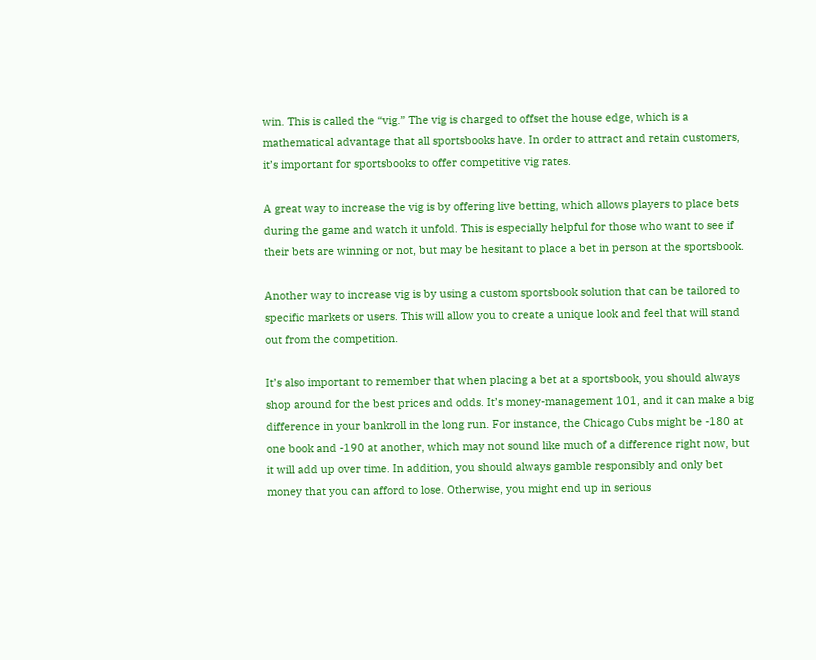win. This is called the “vig.” The vig is charged to offset the house edge, which is a mathematical advantage that all sportsbooks have. In order to attract and retain customers, it’s important for sportsbooks to offer competitive vig rates.

A great way to increase the vig is by offering live betting, which allows players to place bets during the game and watch it unfold. This is especially helpful for those who want to see if their bets are winning or not, but may be hesitant to place a bet in person at the sportsbook.

Another way to increase vig is by using a custom sportsbook solution that can be tailored to specific markets or users. This will allow you to create a unique look and feel that will stand out from the competition.

It’s also important to remember that when placing a bet at a sportsbook, you should always shop around for the best prices and odds. It’s money-management 101, and it can make a big difference in your bankroll in the long run. For instance, the Chicago Cubs might be -180 at one book and -190 at another, which may not sound like much of a difference right now, but it will add up over time. In addition, you should always gamble responsibly and only bet money that you can afford to lose. Otherwise, you might end up in serious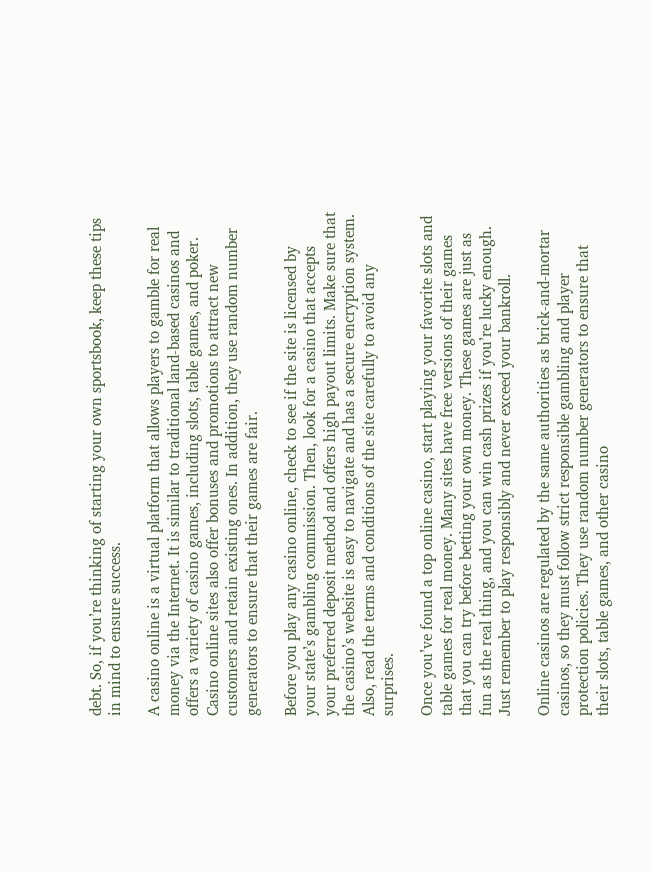debt. So, if you’re thinking of starting your own sportsbook, keep these tips in mind to ensure success.

A casino online is a virtual platform that allows players to gamble for real money via the Internet. It is similar to traditional land-based casinos and offers a variety of casino games, including slots, table games, and poker. Casino online sites also offer bonuses and promotions to attract new customers and retain existing ones. In addition, they use random number generators to ensure that their games are fair.

Before you play any casino online, check to see if the site is licensed by your state’s gambling commission. Then, look for a casino that accepts your preferred deposit method and offers high payout limits. Make sure that the casino’s website is easy to navigate and has a secure encryption system. Also, read the terms and conditions of the site carefully to avoid any surprises.

Once you’ve found a top online casino, start playing your favorite slots and table games for real money. Many sites have free versions of their games that you can try before betting your own money. These games are just as fun as the real thing, and you can win cash prizes if you’re lucky enough. Just remember to play responsibly and never exceed your bankroll.

Online casinos are regulated by the same authorities as brick-and-mortar casinos, so they must follow strict responsible gambling and player protection policies. They use random number generators to ensure that their slots, table games, and other casino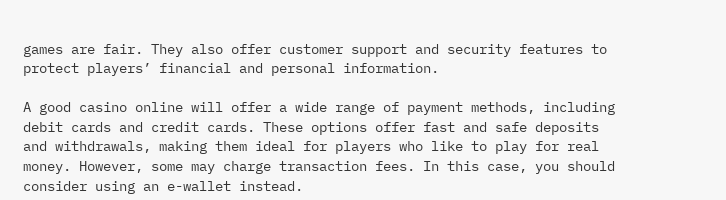games are fair. They also offer customer support and security features to protect players’ financial and personal information.

A good casino online will offer a wide range of payment methods, including debit cards and credit cards. These options offer fast and safe deposits and withdrawals, making them ideal for players who like to play for real money. However, some may charge transaction fees. In this case, you should consider using an e-wallet instead.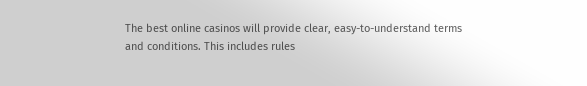The best online casinos will provide clear, easy-to-understand terms and conditions. This includes rules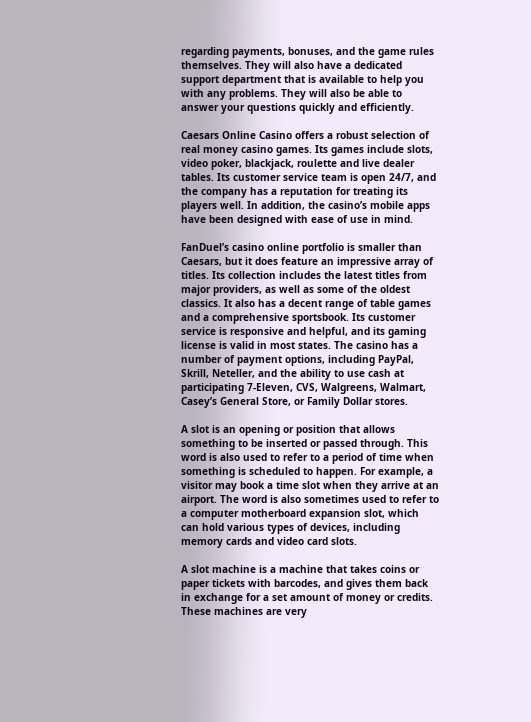regarding payments, bonuses, and the game rules themselves. They will also have a dedicated support department that is available to help you with any problems. They will also be able to answer your questions quickly and efficiently.

Caesars Online Casino offers a robust selection of real money casino games. Its games include slots, video poker, blackjack, roulette and live dealer tables. Its customer service team is open 24/7, and the company has a reputation for treating its players well. In addition, the casino’s mobile apps have been designed with ease of use in mind.

FanDuel’s casino online portfolio is smaller than Caesars, but it does feature an impressive array of titles. Its collection includes the latest titles from major providers, as well as some of the oldest classics. It also has a decent range of table games and a comprehensive sportsbook. Its customer service is responsive and helpful, and its gaming license is valid in most states. The casino has a number of payment options, including PayPal, Skrill, Neteller, and the ability to use cash at participating 7-Eleven, CVS, Walgreens, Walmart, Casey’s General Store, or Family Dollar stores.

A slot is an opening or position that allows something to be inserted or passed through. This word is also used to refer to a period of time when something is scheduled to happen. For example, a visitor may book a time slot when they arrive at an airport. The word is also sometimes used to refer to a computer motherboard expansion slot, which can hold various types of devices, including memory cards and video card slots.

A slot machine is a machine that takes coins or paper tickets with barcodes, and gives them back in exchange for a set amount of money or credits. These machines are very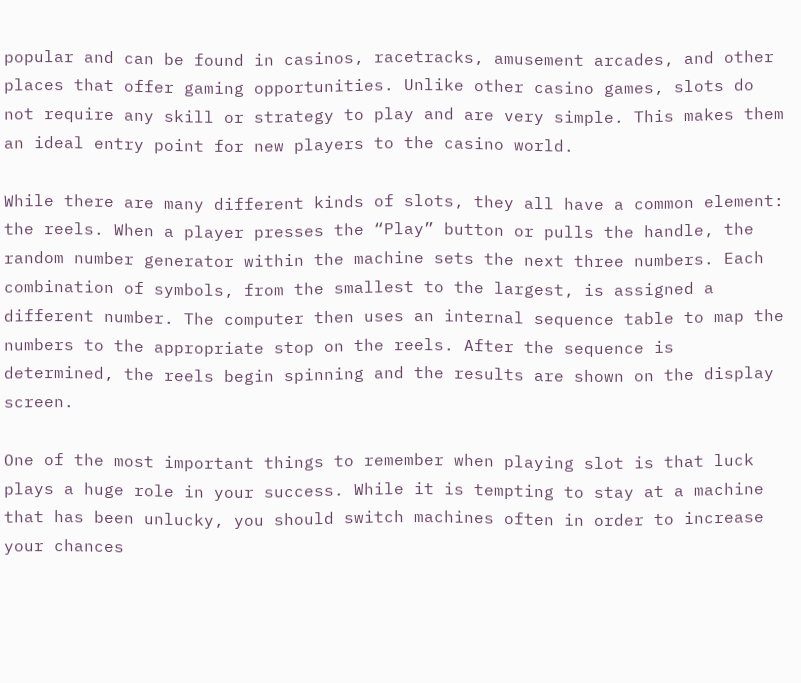popular and can be found in casinos, racetracks, amusement arcades, and other places that offer gaming opportunities. Unlike other casino games, slots do not require any skill or strategy to play and are very simple. This makes them an ideal entry point for new players to the casino world.

While there are many different kinds of slots, they all have a common element: the reels. When a player presses the “Play” button or pulls the handle, the random number generator within the machine sets the next three numbers. Each combination of symbols, from the smallest to the largest, is assigned a different number. The computer then uses an internal sequence table to map the numbers to the appropriate stop on the reels. After the sequence is determined, the reels begin spinning and the results are shown on the display screen.

One of the most important things to remember when playing slot is that luck plays a huge role in your success. While it is tempting to stay at a machine that has been unlucky, you should switch machines often in order to increase your chances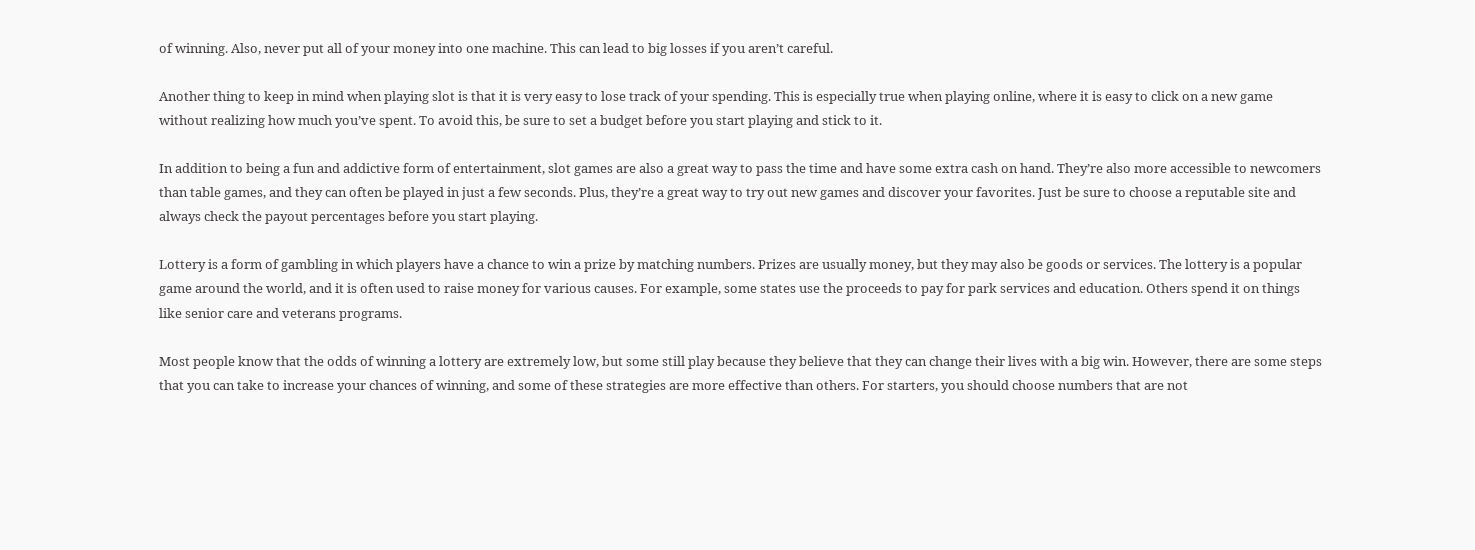of winning. Also, never put all of your money into one machine. This can lead to big losses if you aren’t careful.

Another thing to keep in mind when playing slot is that it is very easy to lose track of your spending. This is especially true when playing online, where it is easy to click on a new game without realizing how much you’ve spent. To avoid this, be sure to set a budget before you start playing and stick to it.

In addition to being a fun and addictive form of entertainment, slot games are also a great way to pass the time and have some extra cash on hand. They’re also more accessible to newcomers than table games, and they can often be played in just a few seconds. Plus, they’re a great way to try out new games and discover your favorites. Just be sure to choose a reputable site and always check the payout percentages before you start playing.

Lottery is a form of gambling in which players have a chance to win a prize by matching numbers. Prizes are usually money, but they may also be goods or services. The lottery is a popular game around the world, and it is often used to raise money for various causes. For example, some states use the proceeds to pay for park services and education. Others spend it on things like senior care and veterans programs.

Most people know that the odds of winning a lottery are extremely low, but some still play because they believe that they can change their lives with a big win. However, there are some steps that you can take to increase your chances of winning, and some of these strategies are more effective than others. For starters, you should choose numbers that are not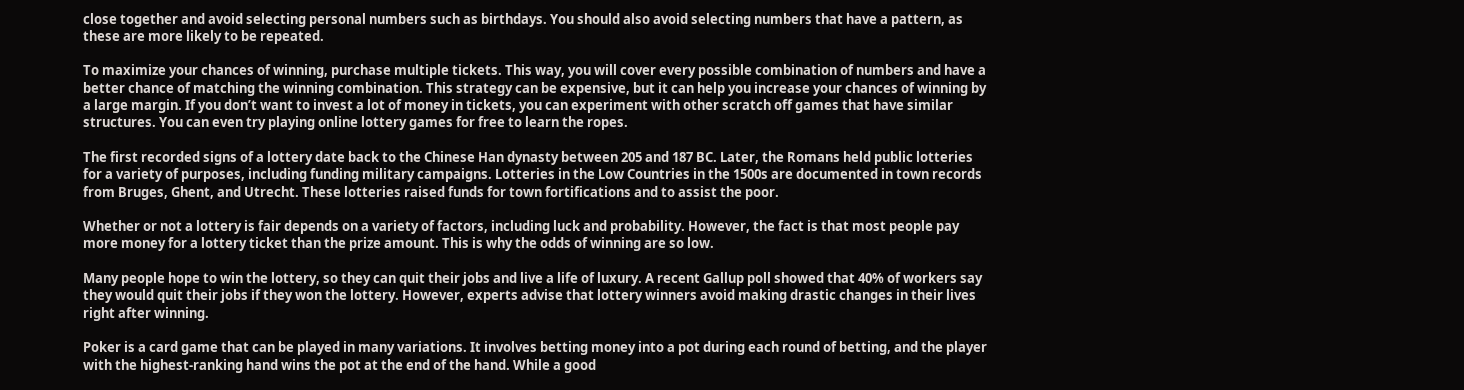close together and avoid selecting personal numbers such as birthdays. You should also avoid selecting numbers that have a pattern, as these are more likely to be repeated.

To maximize your chances of winning, purchase multiple tickets. This way, you will cover every possible combination of numbers and have a better chance of matching the winning combination. This strategy can be expensive, but it can help you increase your chances of winning by a large margin. If you don’t want to invest a lot of money in tickets, you can experiment with other scratch off games that have similar structures. You can even try playing online lottery games for free to learn the ropes.

The first recorded signs of a lottery date back to the Chinese Han dynasty between 205 and 187 BC. Later, the Romans held public lotteries for a variety of purposes, including funding military campaigns. Lotteries in the Low Countries in the 1500s are documented in town records from Bruges, Ghent, and Utrecht. These lotteries raised funds for town fortifications and to assist the poor.

Whether or not a lottery is fair depends on a variety of factors, including luck and probability. However, the fact is that most people pay more money for a lottery ticket than the prize amount. This is why the odds of winning are so low.

Many people hope to win the lottery, so they can quit their jobs and live a life of luxury. A recent Gallup poll showed that 40% of workers say they would quit their jobs if they won the lottery. However, experts advise that lottery winners avoid making drastic changes in their lives right after winning.

Poker is a card game that can be played in many variations. It involves betting money into a pot during each round of betting, and the player with the highest-ranking hand wins the pot at the end of the hand. While a good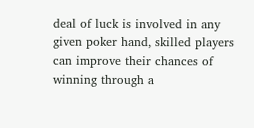deal of luck is involved in any given poker hand, skilled players can improve their chances of winning through a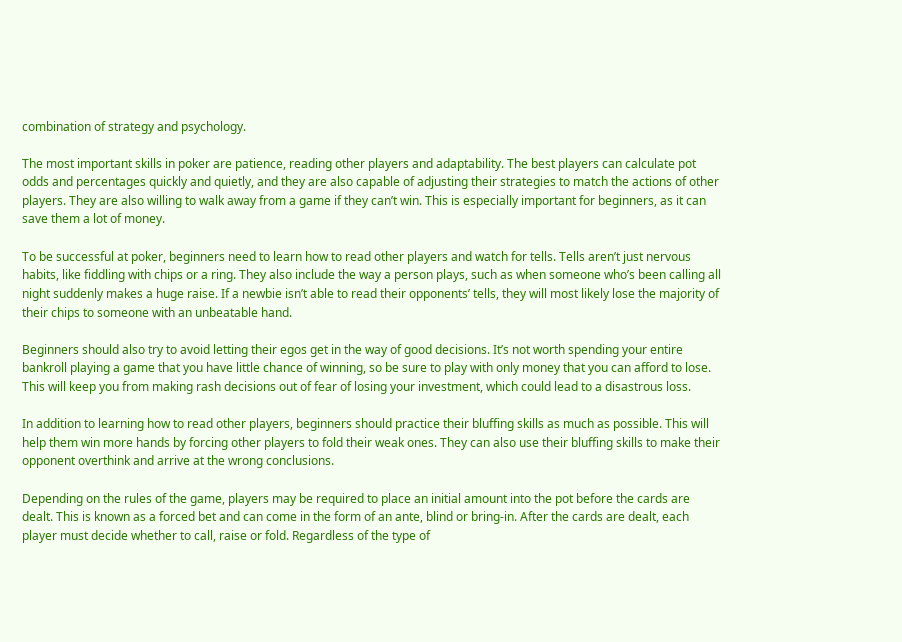combination of strategy and psychology.

The most important skills in poker are patience, reading other players and adaptability. The best players can calculate pot odds and percentages quickly and quietly, and they are also capable of adjusting their strategies to match the actions of other players. They are also willing to walk away from a game if they can’t win. This is especially important for beginners, as it can save them a lot of money.

To be successful at poker, beginners need to learn how to read other players and watch for tells. Tells aren’t just nervous habits, like fiddling with chips or a ring. They also include the way a person plays, such as when someone who’s been calling all night suddenly makes a huge raise. If a newbie isn’t able to read their opponents’ tells, they will most likely lose the majority of their chips to someone with an unbeatable hand.

Beginners should also try to avoid letting their egos get in the way of good decisions. It’s not worth spending your entire bankroll playing a game that you have little chance of winning, so be sure to play with only money that you can afford to lose. This will keep you from making rash decisions out of fear of losing your investment, which could lead to a disastrous loss.

In addition to learning how to read other players, beginners should practice their bluffing skills as much as possible. This will help them win more hands by forcing other players to fold their weak ones. They can also use their bluffing skills to make their opponent overthink and arrive at the wrong conclusions.

Depending on the rules of the game, players may be required to place an initial amount into the pot before the cards are dealt. This is known as a forced bet and can come in the form of an ante, blind or bring-in. After the cards are dealt, each player must decide whether to call, raise or fold. Regardless of the type of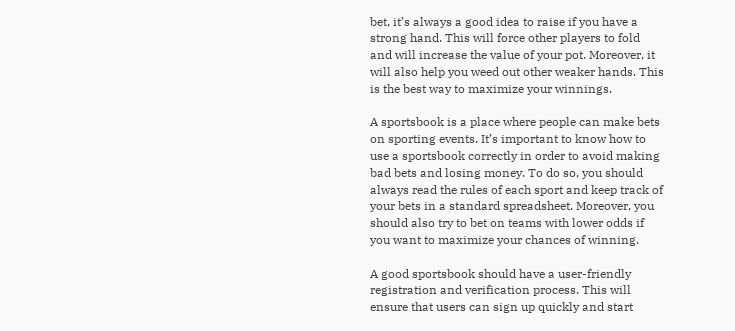bet, it’s always a good idea to raise if you have a strong hand. This will force other players to fold and will increase the value of your pot. Moreover, it will also help you weed out other weaker hands. This is the best way to maximize your winnings.

A sportsbook is a place where people can make bets on sporting events. It’s important to know how to use a sportsbook correctly in order to avoid making bad bets and losing money. To do so, you should always read the rules of each sport and keep track of your bets in a standard spreadsheet. Moreover, you should also try to bet on teams with lower odds if you want to maximize your chances of winning.

A good sportsbook should have a user-friendly registration and verification process. This will ensure that users can sign up quickly and start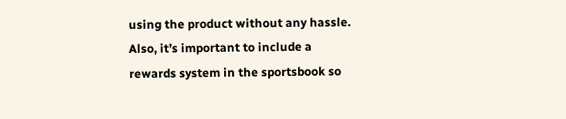using the product without any hassle. Also, it’s important to include a rewards system in the sportsbook so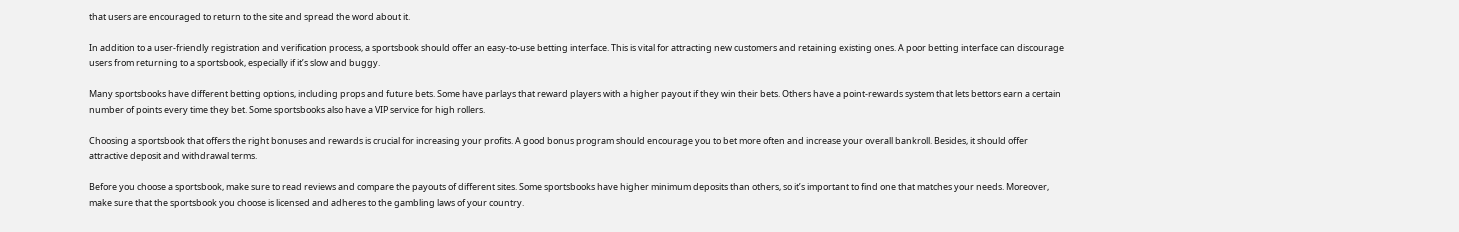that users are encouraged to return to the site and spread the word about it.

In addition to a user-friendly registration and verification process, a sportsbook should offer an easy-to-use betting interface. This is vital for attracting new customers and retaining existing ones. A poor betting interface can discourage users from returning to a sportsbook, especially if it’s slow and buggy.

Many sportsbooks have different betting options, including props and future bets. Some have parlays that reward players with a higher payout if they win their bets. Others have a point-rewards system that lets bettors earn a certain number of points every time they bet. Some sportsbooks also have a VIP service for high rollers.

Choosing a sportsbook that offers the right bonuses and rewards is crucial for increasing your profits. A good bonus program should encourage you to bet more often and increase your overall bankroll. Besides, it should offer attractive deposit and withdrawal terms.

Before you choose a sportsbook, make sure to read reviews and compare the payouts of different sites. Some sportsbooks have higher minimum deposits than others, so it’s important to find one that matches your needs. Moreover, make sure that the sportsbook you choose is licensed and adheres to the gambling laws of your country.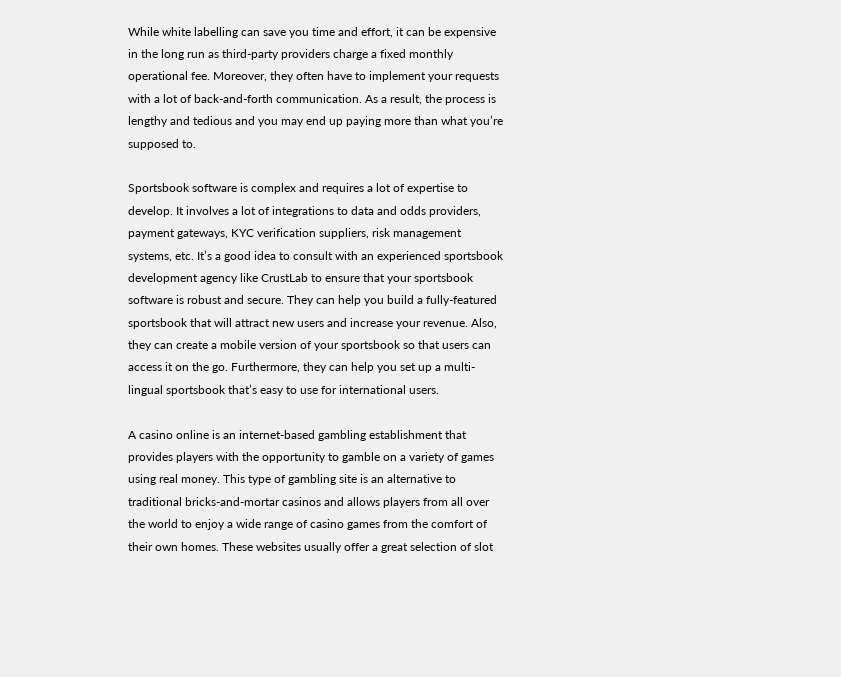While white labelling can save you time and effort, it can be expensive in the long run as third-party providers charge a fixed monthly operational fee. Moreover, they often have to implement your requests with a lot of back-and-forth communication. As a result, the process is lengthy and tedious and you may end up paying more than what you’re supposed to.

Sportsbook software is complex and requires a lot of expertise to develop. It involves a lot of integrations to data and odds providers, payment gateways, KYC verification suppliers, risk management systems, etc. It’s a good idea to consult with an experienced sportsbook development agency like CrustLab to ensure that your sportsbook software is robust and secure. They can help you build a fully-featured sportsbook that will attract new users and increase your revenue. Also, they can create a mobile version of your sportsbook so that users can access it on the go. Furthermore, they can help you set up a multi-lingual sportsbook that’s easy to use for international users.

A casino online is an internet-based gambling establishment that provides players with the opportunity to gamble on a variety of games using real money. This type of gambling site is an alternative to traditional bricks-and-mortar casinos and allows players from all over the world to enjoy a wide range of casino games from the comfort of their own homes. These websites usually offer a great selection of slot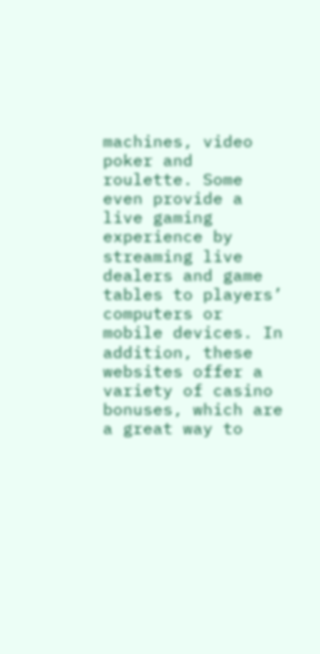machines, video poker and roulette. Some even provide a live gaming experience by streaming live dealers and game tables to players’ computers or mobile devices. In addition, these websites offer a variety of casino bonuses, which are a great way to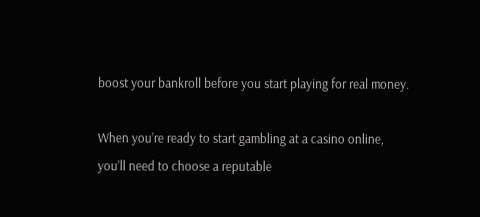boost your bankroll before you start playing for real money.

When you’re ready to start gambling at a casino online, you’ll need to choose a reputable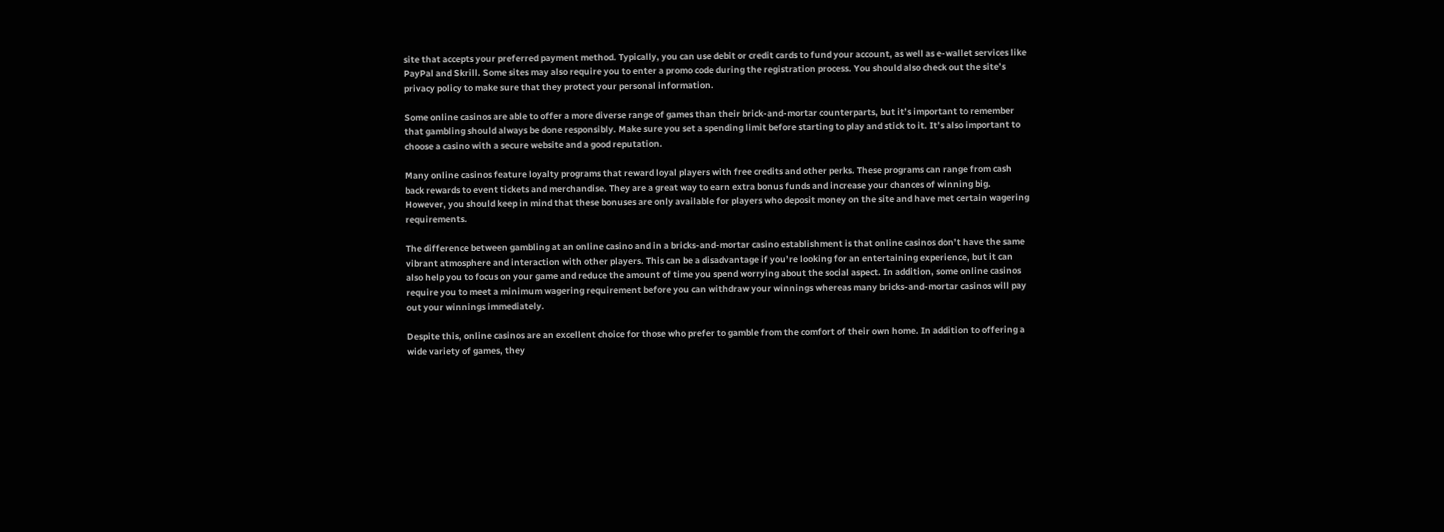site that accepts your preferred payment method. Typically, you can use debit or credit cards to fund your account, as well as e-wallet services like PayPal and Skrill. Some sites may also require you to enter a promo code during the registration process. You should also check out the site’s privacy policy to make sure that they protect your personal information.

Some online casinos are able to offer a more diverse range of games than their brick-and-mortar counterparts, but it’s important to remember that gambling should always be done responsibly. Make sure you set a spending limit before starting to play and stick to it. It’s also important to choose a casino with a secure website and a good reputation.

Many online casinos feature loyalty programs that reward loyal players with free credits and other perks. These programs can range from cash back rewards to event tickets and merchandise. They are a great way to earn extra bonus funds and increase your chances of winning big. However, you should keep in mind that these bonuses are only available for players who deposit money on the site and have met certain wagering requirements.

The difference between gambling at an online casino and in a bricks-and-mortar casino establishment is that online casinos don’t have the same vibrant atmosphere and interaction with other players. This can be a disadvantage if you’re looking for an entertaining experience, but it can also help you to focus on your game and reduce the amount of time you spend worrying about the social aspect. In addition, some online casinos require you to meet a minimum wagering requirement before you can withdraw your winnings whereas many bricks-and-mortar casinos will pay out your winnings immediately.

Despite this, online casinos are an excellent choice for those who prefer to gamble from the comfort of their own home. In addition to offering a wide variety of games, they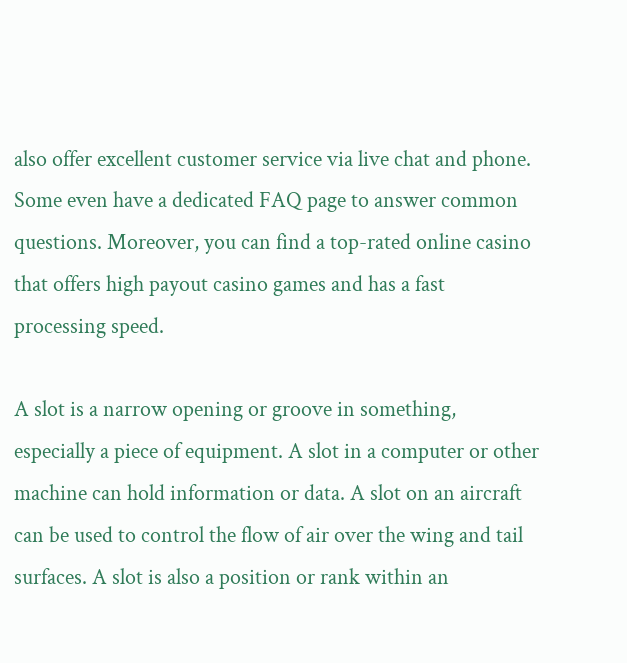also offer excellent customer service via live chat and phone. Some even have a dedicated FAQ page to answer common questions. Moreover, you can find a top-rated online casino that offers high payout casino games and has a fast processing speed.

A slot is a narrow opening or groove in something, especially a piece of equipment. A slot in a computer or other machine can hold information or data. A slot on an aircraft can be used to control the flow of air over the wing and tail surfaces. A slot is also a position or rank within an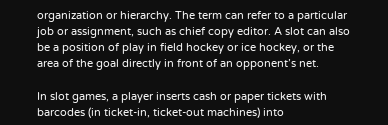organization or hierarchy. The term can refer to a particular job or assignment, such as chief copy editor. A slot can also be a position of play in field hockey or ice hockey, or the area of the goal directly in front of an opponent’s net.

In slot games, a player inserts cash or paper tickets with barcodes (in ticket-in, ticket-out machines) into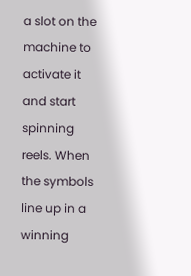a slot on the machine to activate it and start spinning reels. When the symbols line up in a winning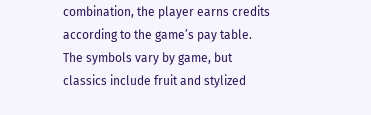combination, the player earns credits according to the game’s pay table. The symbols vary by game, but classics include fruit and stylized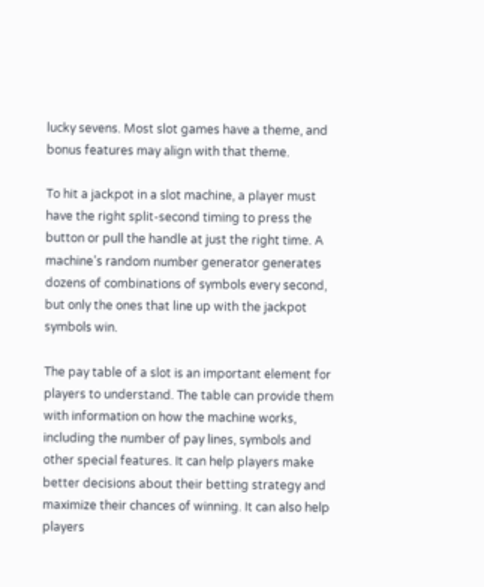lucky sevens. Most slot games have a theme, and bonus features may align with that theme.

To hit a jackpot in a slot machine, a player must have the right split-second timing to press the button or pull the handle at just the right time. A machine’s random number generator generates dozens of combinations of symbols every second, but only the ones that line up with the jackpot symbols win.

The pay table of a slot is an important element for players to understand. The table can provide them with information on how the machine works, including the number of pay lines, symbols and other special features. It can help players make better decisions about their betting strategy and maximize their chances of winning. It can also help players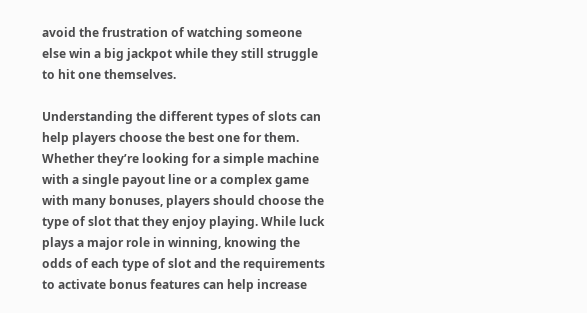avoid the frustration of watching someone else win a big jackpot while they still struggle to hit one themselves.

Understanding the different types of slots can help players choose the best one for them. Whether they’re looking for a simple machine with a single payout line or a complex game with many bonuses, players should choose the type of slot that they enjoy playing. While luck plays a major role in winning, knowing the odds of each type of slot and the requirements to activate bonus features can help increase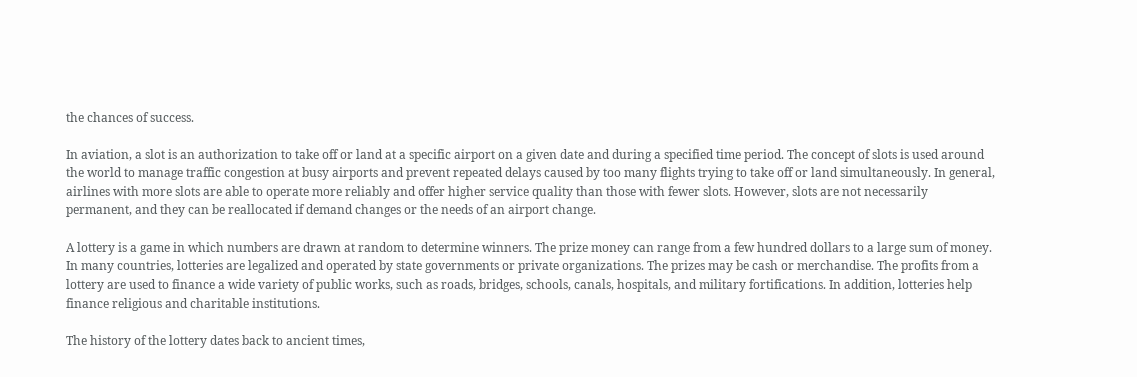the chances of success.

In aviation, a slot is an authorization to take off or land at a specific airport on a given date and during a specified time period. The concept of slots is used around the world to manage traffic congestion at busy airports and prevent repeated delays caused by too many flights trying to take off or land simultaneously. In general, airlines with more slots are able to operate more reliably and offer higher service quality than those with fewer slots. However, slots are not necessarily permanent, and they can be reallocated if demand changes or the needs of an airport change.

A lottery is a game in which numbers are drawn at random to determine winners. The prize money can range from a few hundred dollars to a large sum of money. In many countries, lotteries are legalized and operated by state governments or private organizations. The prizes may be cash or merchandise. The profits from a lottery are used to finance a wide variety of public works, such as roads, bridges, schools, canals, hospitals, and military fortifications. In addition, lotteries help finance religious and charitable institutions.

The history of the lottery dates back to ancient times,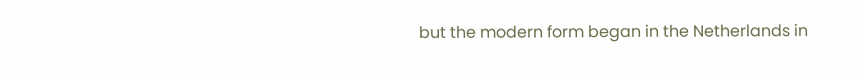but the modern form began in the Netherlands in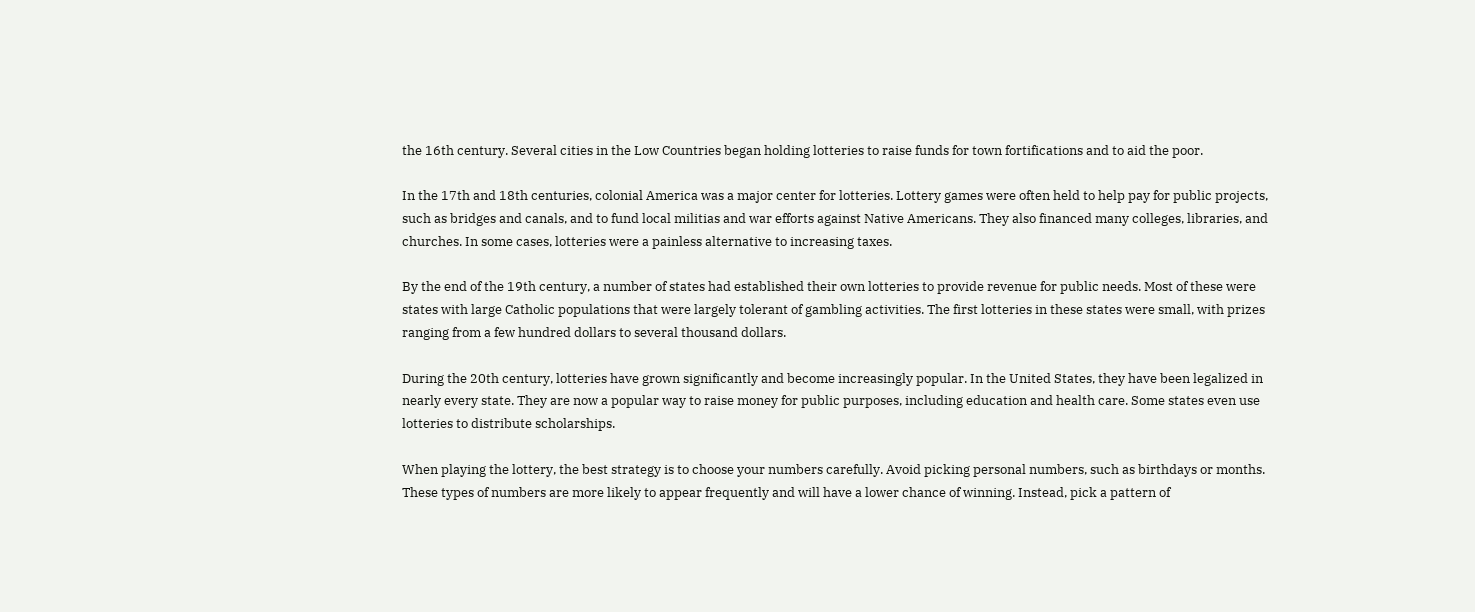the 16th century. Several cities in the Low Countries began holding lotteries to raise funds for town fortifications and to aid the poor.

In the 17th and 18th centuries, colonial America was a major center for lotteries. Lottery games were often held to help pay for public projects, such as bridges and canals, and to fund local militias and war efforts against Native Americans. They also financed many colleges, libraries, and churches. In some cases, lotteries were a painless alternative to increasing taxes.

By the end of the 19th century, a number of states had established their own lotteries to provide revenue for public needs. Most of these were states with large Catholic populations that were largely tolerant of gambling activities. The first lotteries in these states were small, with prizes ranging from a few hundred dollars to several thousand dollars.

During the 20th century, lotteries have grown significantly and become increasingly popular. In the United States, they have been legalized in nearly every state. They are now a popular way to raise money for public purposes, including education and health care. Some states even use lotteries to distribute scholarships.

When playing the lottery, the best strategy is to choose your numbers carefully. Avoid picking personal numbers, such as birthdays or months. These types of numbers are more likely to appear frequently and will have a lower chance of winning. Instead, pick a pattern of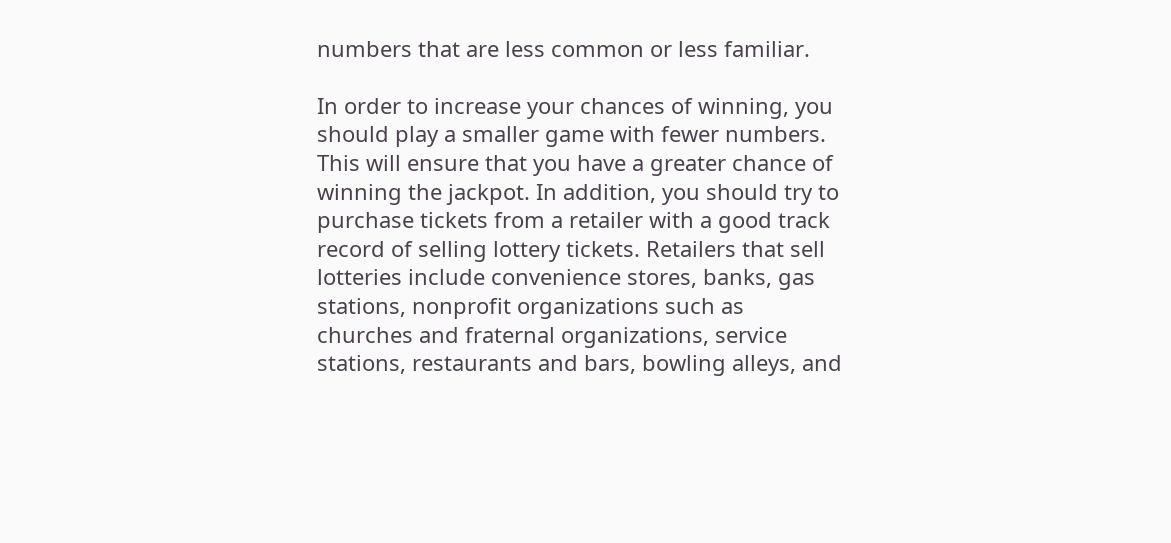numbers that are less common or less familiar.

In order to increase your chances of winning, you should play a smaller game with fewer numbers. This will ensure that you have a greater chance of winning the jackpot. In addition, you should try to purchase tickets from a retailer with a good track record of selling lottery tickets. Retailers that sell lotteries include convenience stores, banks, gas stations, nonprofit organizations such as churches and fraternal organizations, service stations, restaurants and bars, bowling alleys, and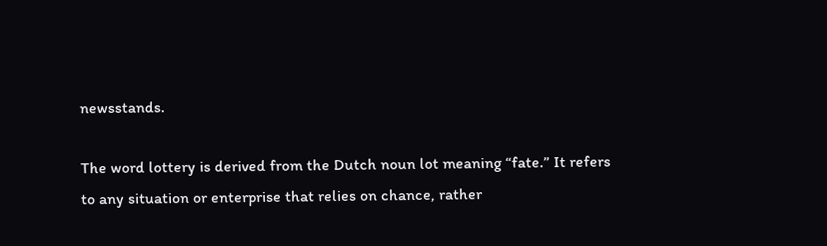newsstands.

The word lottery is derived from the Dutch noun lot meaning “fate.” It refers to any situation or enterprise that relies on chance, rather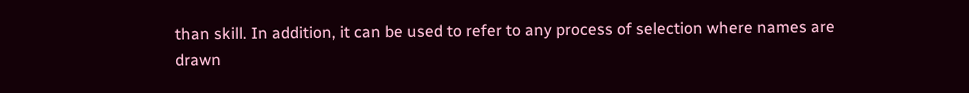than skill. In addition, it can be used to refer to any process of selection where names are drawn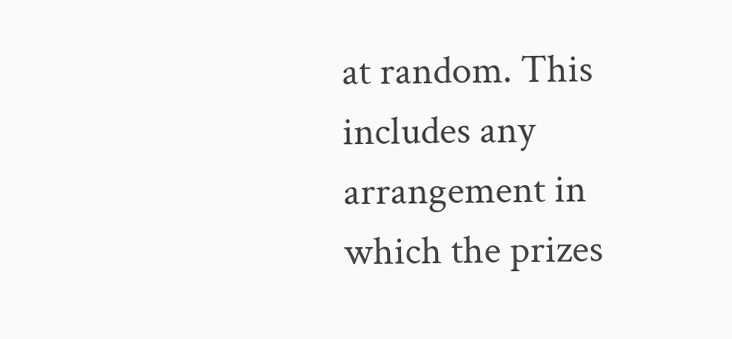at random. This includes any arrangement in which the prizes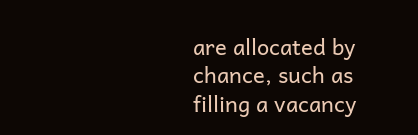are allocated by chance, such as filling a vacancy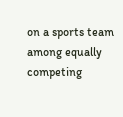on a sports team among equally competing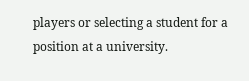players or selecting a student for a position at a university.